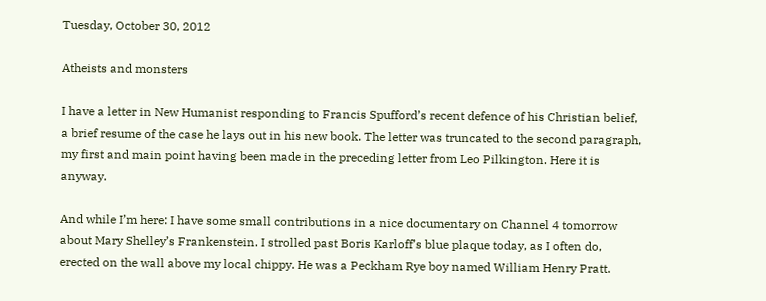Tuesday, October 30, 2012

Atheists and monsters

I have a letter in New Humanist responding to Francis Spufford’s recent defence of his Christian belief, a brief resume of the case he lays out in his new book. The letter was truncated to the second paragraph, my first and main point having been made in the preceding letter from Leo Pilkington. Here it is anyway.

And while I’m here: I have some small contributions in a nice documentary on Channel 4 tomorrow about Mary Shelley’s Frankenstein. I strolled past Boris Karloff’s blue plaque today, as I often do, erected on the wall above my local chippy. He was a Peckham Rye boy named William Henry Pratt.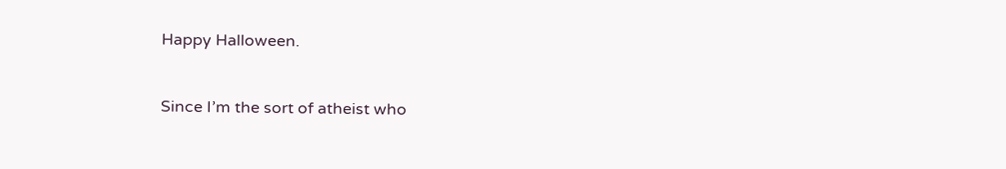Happy Halloween.


Since I’m the sort of atheist who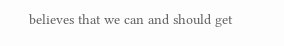believes that we can and should get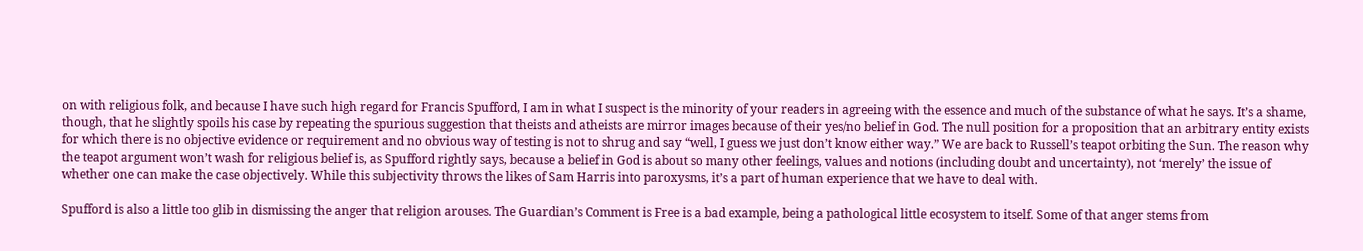on with religious folk, and because I have such high regard for Francis Spufford, I am in what I suspect is the minority of your readers in agreeing with the essence and much of the substance of what he says. It’s a shame, though, that he slightly spoils his case by repeating the spurious suggestion that theists and atheists are mirror images because of their yes/no belief in God. The null position for a proposition that an arbitrary entity exists for which there is no objective evidence or requirement and no obvious way of testing is not to shrug and say “well, I guess we just don’t know either way.” We are back to Russell’s teapot orbiting the Sun. The reason why the teapot argument won’t wash for religious belief is, as Spufford rightly says, because a belief in God is about so many other feelings, values and notions (including doubt and uncertainty), not ‘merely’ the issue of whether one can make the case objectively. While this subjectivity throws the likes of Sam Harris into paroxysms, it’s a part of human experience that we have to deal with.

Spufford is also a little too glib in dismissing the anger that religion arouses. The Guardian’s Comment is Free is a bad example, being a pathological little ecosystem to itself. Some of that anger stems from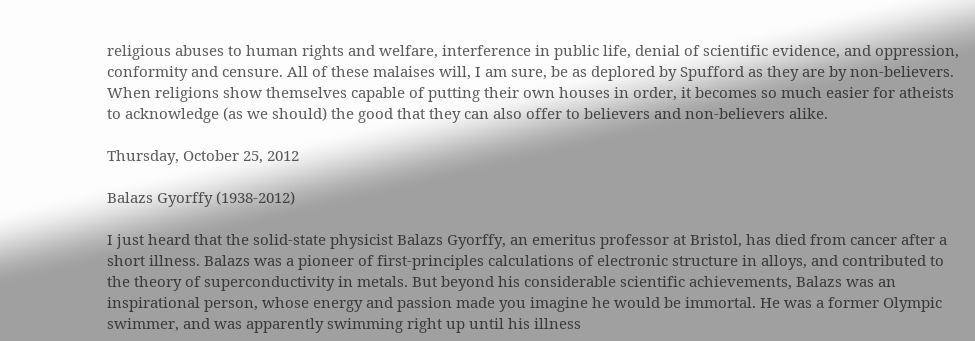religious abuses to human rights and welfare, interference in public life, denial of scientific evidence, and oppression, conformity and censure. All of these malaises will, I am sure, be as deplored by Spufford as they are by non-believers. When religions show themselves capable of putting their own houses in order, it becomes so much easier for atheists to acknowledge (as we should) the good that they can also offer to believers and non-believers alike.

Thursday, October 25, 2012

Balazs Gyorffy (1938-2012)

I just heard that the solid-state physicist Balazs Gyorffy, an emeritus professor at Bristol, has died from cancer after a short illness. Balazs was a pioneer of first-principles calculations of electronic structure in alloys, and contributed to the theory of superconductivity in metals. But beyond his considerable scientific achievements, Balazs was an inspirational person, whose energy and passion made you imagine he would be immortal. He was a former Olympic swimmer, and was apparently swimming right up until his illness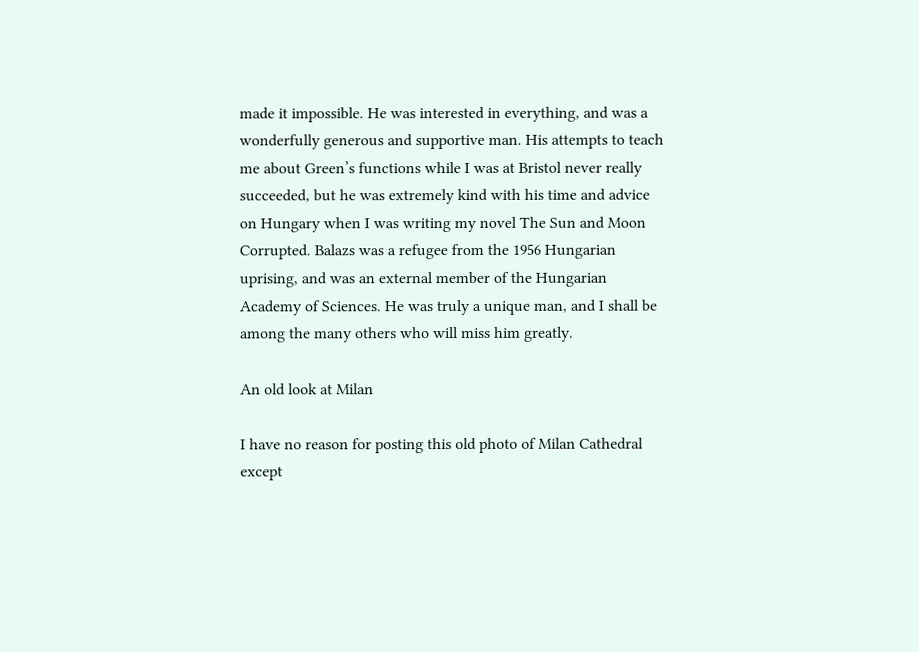made it impossible. He was interested in everything, and was a wonderfully generous and supportive man. His attempts to teach me about Green’s functions while I was at Bristol never really succeeded, but he was extremely kind with his time and advice on Hungary when I was writing my novel The Sun and Moon Corrupted. Balazs was a refugee from the 1956 Hungarian uprising, and was an external member of the Hungarian Academy of Sciences. He was truly a unique man, and I shall be among the many others who will miss him greatly.

An old look at Milan

I have no reason for posting this old photo of Milan Cathedral except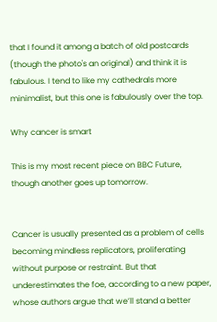that I found it among a batch of old postcards (though the photo's an original) and think it is fabulous. I tend to like my cathedrals more minimalist, but this one is fabulously over the top.

Why cancer is smart

This is my most recent piece on BBC Future, though another goes up tomorrow.


Cancer is usually presented as a problem of cells becoming mindless replicators, proliferating without purpose or restraint. But that underestimates the foe, according to a new paper, whose authors argue that we’ll stand a better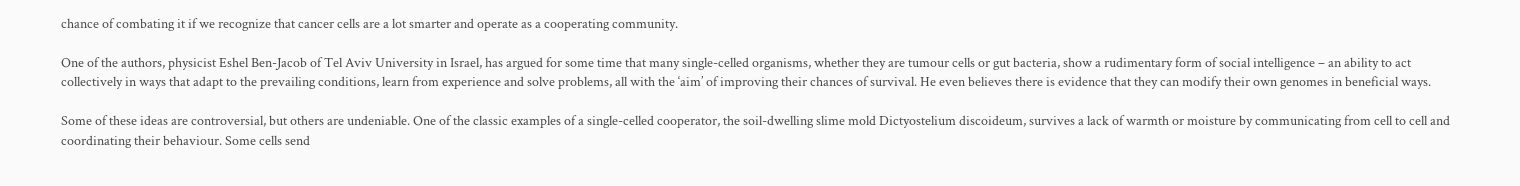chance of combating it if we recognize that cancer cells are a lot smarter and operate as a cooperating community.

One of the authors, physicist Eshel Ben-Jacob of Tel Aviv University in Israel, has argued for some time that many single-celled organisms, whether they are tumour cells or gut bacteria, show a rudimentary form of social intelligence – an ability to act collectively in ways that adapt to the prevailing conditions, learn from experience and solve problems, all with the ‘aim’ of improving their chances of survival. He even believes there is evidence that they can modify their own genomes in beneficial ways.

Some of these ideas are controversial, but others are undeniable. One of the classic examples of a single-celled cooperator, the soil-dwelling slime mold Dictyostelium discoideum, survives a lack of warmth or moisture by communicating from cell to cell and coordinating their behaviour. Some cells send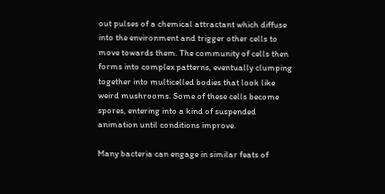out pulses of a chemical attractant which diffuse into the environment and trigger other cells to move towards them. The community of cells then forms into complex patterns, eventually clumping together into multicelled bodies that look like weird mushrooms. Some of these cells become spores, entering into a kind of suspended animation until conditions improve.

Many bacteria can engage in similar feats of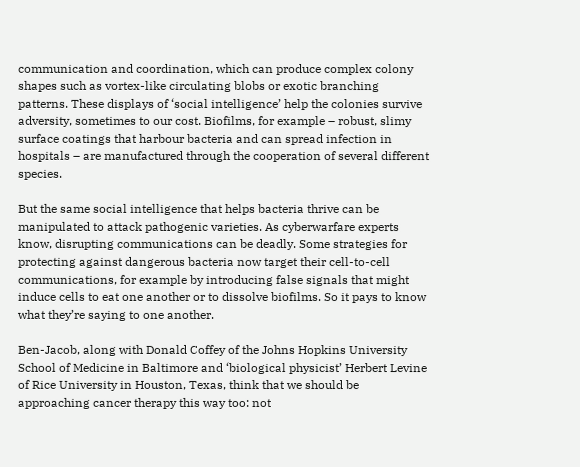communication and coordination, which can produce complex colony shapes such as vortex-like circulating blobs or exotic branching patterns. These displays of ‘social intelligence’ help the colonies survive adversity, sometimes to our cost. Biofilms, for example – robust, slimy surface coatings that harbour bacteria and can spread infection in hospitals – are manufactured through the cooperation of several different species.

But the same social intelligence that helps bacteria thrive can be manipulated to attack pathogenic varieties. As cyberwarfare experts know, disrupting communications can be deadly. Some strategies for protecting against dangerous bacteria now target their cell-to-cell communications, for example by introducing false signals that might induce cells to eat one another or to dissolve biofilms. So it pays to know what they’re saying to one another.

Ben-Jacob, along with Donald Coffey of the Johns Hopkins University School of Medicine in Baltimore and ‘biological physicist’ Herbert Levine of Rice University in Houston, Texas, think that we should be approaching cancer therapy this way too: not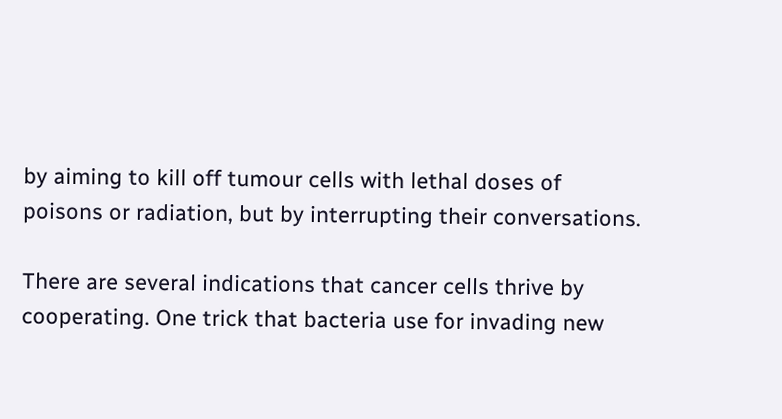by aiming to kill off tumour cells with lethal doses of poisons or radiation, but by interrupting their conversations.

There are several indications that cancer cells thrive by cooperating. One trick that bacteria use for invading new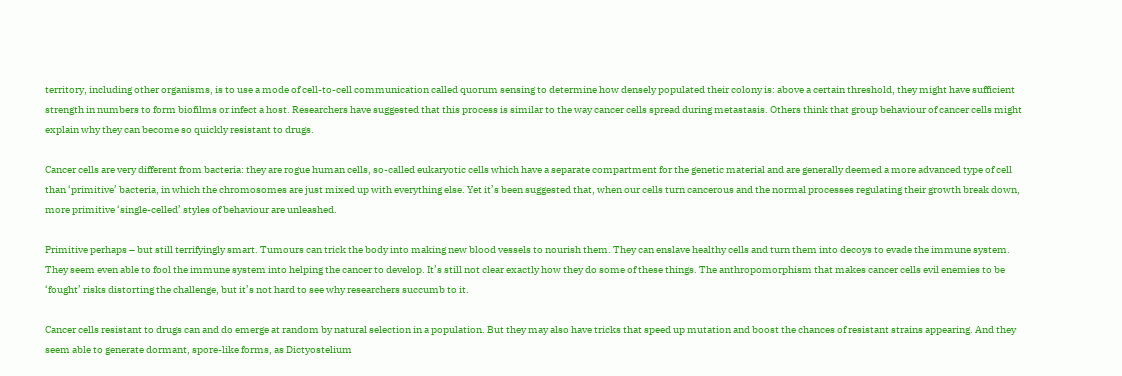territory, including other organisms, is to use a mode of cell-to-cell communication called quorum sensing to determine how densely populated their colony is: above a certain threshold, they might have sufficient strength in numbers to form biofilms or infect a host. Researchers have suggested that this process is similar to the way cancer cells spread during metastasis. Others think that group behaviour of cancer cells might explain why they can become so quickly resistant to drugs.

Cancer cells are very different from bacteria: they are rogue human cells, so-called eukaryotic cells which have a separate compartment for the genetic material and are generally deemed a more advanced type of cell than ‘primitive’ bacteria, in which the chromosomes are just mixed up with everything else. Yet it’s been suggested that, when our cells turn cancerous and the normal processes regulating their growth break down, more primitive ‘single-celled’ styles of behaviour are unleashed.

Primitive perhaps – but still terrifyingly smart. Tumours can trick the body into making new blood vessels to nourish them. They can enslave healthy cells and turn them into decoys to evade the immune system. They seem even able to fool the immune system into helping the cancer to develop. It’s still not clear exactly how they do some of these things. The anthropomorphism that makes cancer cells evil enemies to be ‘fought’ risks distorting the challenge, but it’s not hard to see why researchers succumb to it.

Cancer cells resistant to drugs can and do emerge at random by natural selection in a population. But they may also have tricks that speed up mutation and boost the chances of resistant strains appearing. And they seem able to generate dormant, spore-like forms, as Dictyostelium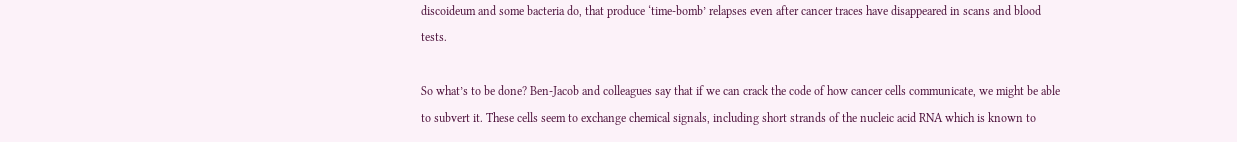discoideum and some bacteria do, that produce ‘time-bomb’ relapses even after cancer traces have disappeared in scans and blood tests.

So what’s to be done? Ben-Jacob and colleagues say that if we can crack the code of how cancer cells communicate, we might be able to subvert it. These cells seem to exchange chemical signals, including short strands of the nucleic acid RNA which is known to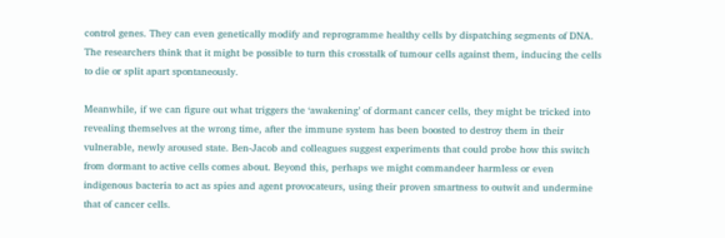control genes. They can even genetically modify and reprogramme healthy cells by dispatching segments of DNA. The researchers think that it might be possible to turn this crosstalk of tumour cells against them, inducing the cells to die or split apart spontaneously.

Meanwhile, if we can figure out what triggers the ‘awakening’ of dormant cancer cells, they might be tricked into revealing themselves at the wrong time, after the immune system has been boosted to destroy them in their vulnerable, newly aroused state. Ben-Jacob and colleagues suggest experiments that could probe how this switch from dormant to active cells comes about. Beyond this, perhaps we might commandeer harmless or even indigenous bacteria to act as spies and agent provocateurs, using their proven smartness to outwit and undermine that of cancer cells.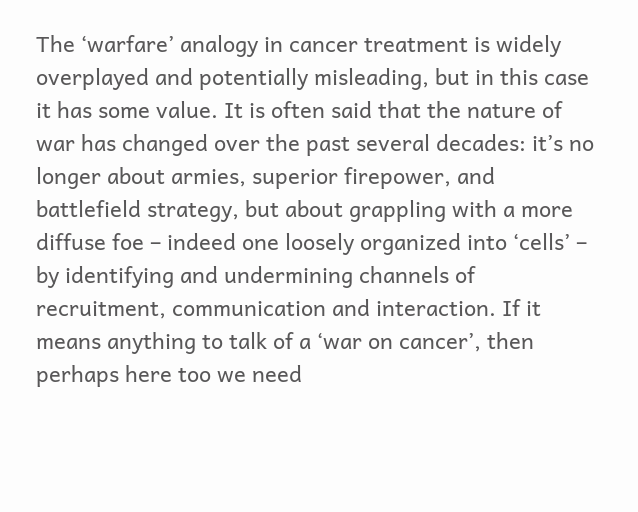The ‘warfare’ analogy in cancer treatment is widely overplayed and potentially misleading, but in this case it has some value. It is often said that the nature of war has changed over the past several decades: it’s no longer about armies, superior firepower, and battlefield strategy, but about grappling with a more diffuse foe – indeed one loosely organized into ‘cells’ – by identifying and undermining channels of recruitment, communication and interaction. If it means anything to talk of a ‘war on cancer’, then perhaps here too we need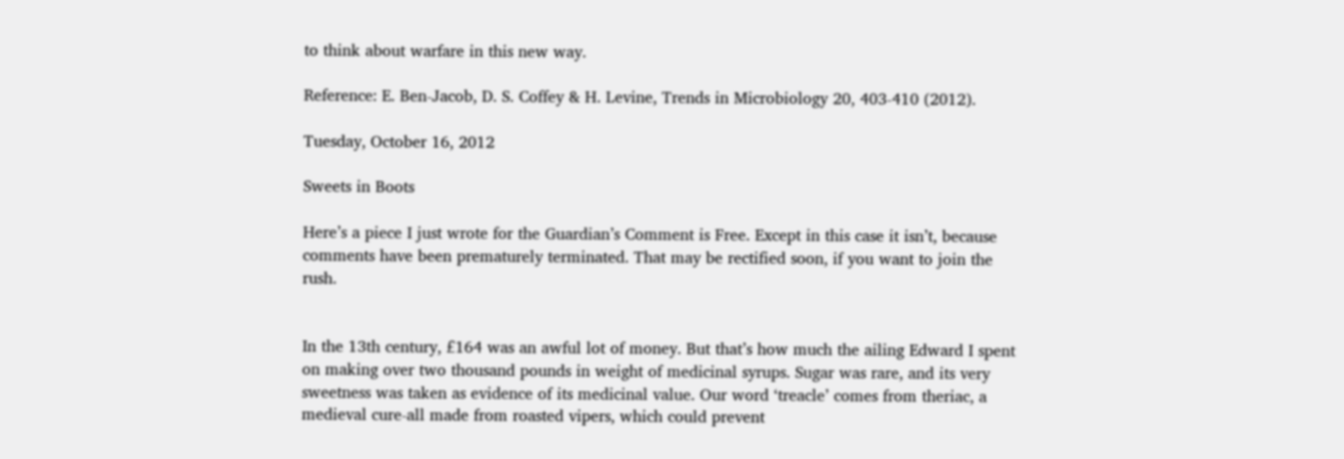to think about warfare in this new way.

Reference: E. Ben-Jacob, D. S. Coffey & H. Levine, Trends in Microbiology 20, 403-410 (2012).

Tuesday, October 16, 2012

Sweets in Boots

Here’s a piece I just wrote for the Guardian’s Comment is Free. Except in this case it isn’t, because comments have been prematurely terminated. That may be rectified soon, if you want to join the rush.


In the 13th century, £164 was an awful lot of money. But that’s how much the ailing Edward I spent on making over two thousand pounds in weight of medicinal syrups. Sugar was rare, and its very sweetness was taken as evidence of its medicinal value. Our word ‘treacle’ comes from theriac, a medieval cure-all made from roasted vipers, which could prevent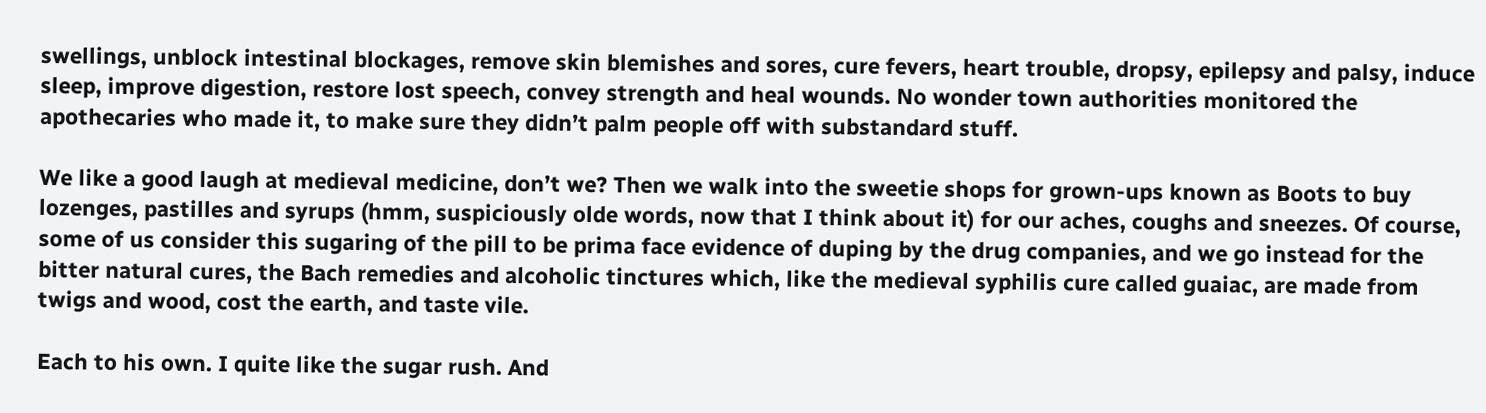swellings, unblock intestinal blockages, remove skin blemishes and sores, cure fevers, heart trouble, dropsy, epilepsy and palsy, induce sleep, improve digestion, restore lost speech, convey strength and heal wounds. No wonder town authorities monitored the apothecaries who made it, to make sure they didn’t palm people off with substandard stuff.

We like a good laugh at medieval medicine, don’t we? Then we walk into the sweetie shops for grown-ups known as Boots to buy lozenges, pastilles and syrups (hmm, suspiciously olde words, now that I think about it) for our aches, coughs and sneezes. Of course, some of us consider this sugaring of the pill to be prima face evidence of duping by the drug companies, and we go instead for the bitter natural cures, the Bach remedies and alcoholic tinctures which, like the medieval syphilis cure called guaiac, are made from twigs and wood, cost the earth, and taste vile.

Each to his own. I quite like the sugar rush. And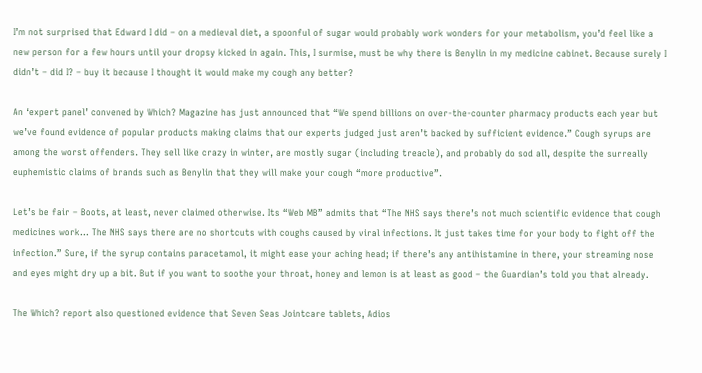I’m not surprised that Edward I did – on a medieval diet, a spoonful of sugar would probably work wonders for your metabolism, you’d feel like a new person for a few hours until your dropsy kicked in again. This, I surmise, must be why there is Benylin in my medicine cabinet. Because surely I didn’t – did I? – buy it because I thought it would make my cough any better?

An ‘expert panel’ convened by Which? Magazine has just announced that “We spend billions on over-the-counter pharmacy products each year but we’ve found evidence of popular products making claims that our experts judged just aren’t backed by sufficient evidence.” Cough syrups are among the worst offenders. They sell like crazy in winter, are mostly sugar (including treacle), and probably do sod all, despite the surreally euphemistic claims of brands such as Benylin that they will make your cough “more productive”.

Let’s be fair – Boots, at least, never claimed otherwise. Its “Web MB” admits that “The NHS says there’s not much scientific evidence that cough medicines work… The NHS says there are no shortcuts with coughs caused by viral infections. It just takes time for your body to fight off the infection.” Sure, if the syrup contains paracetamol, it might ease your aching head; if there’s any antihistamine in there, your streaming nose and eyes might dry up a bit. But if you want to soothe your throat, honey and lemon is at least as good – the Guardian’s told you that already.

The Which? report also questioned evidence that Seven Seas Jointcare tablets, Adios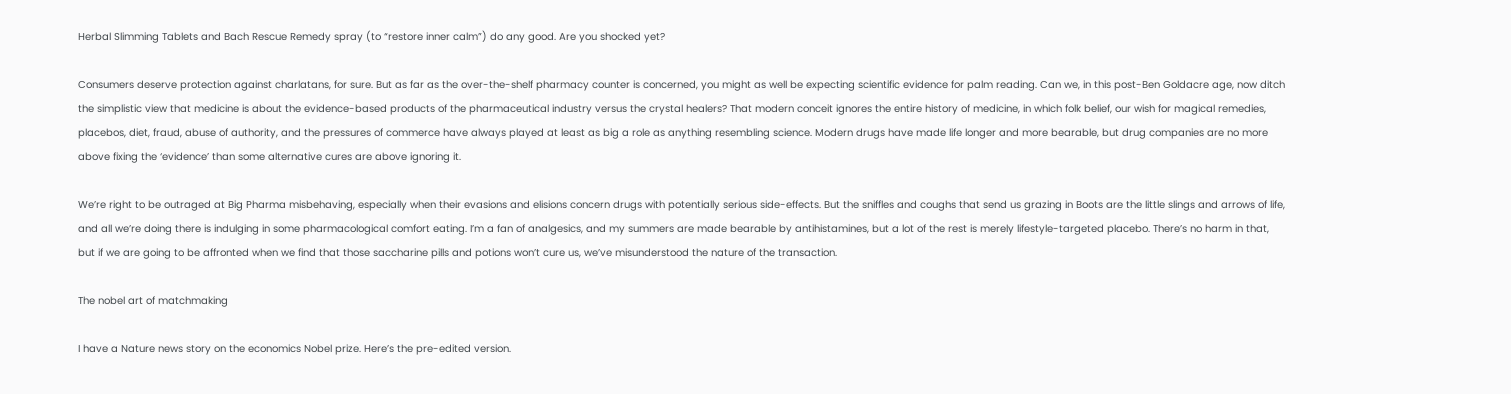Herbal Slimming Tablets and Bach Rescue Remedy spray (to “restore inner calm”) do any good. Are you shocked yet?

Consumers deserve protection against charlatans, for sure. But as far as the over-the-shelf pharmacy counter is concerned, you might as well be expecting scientific evidence for palm reading. Can we, in this post-Ben Goldacre age, now ditch the simplistic view that medicine is about the evidence-based products of the pharmaceutical industry versus the crystal healers? That modern conceit ignores the entire history of medicine, in which folk belief, our wish for magical remedies, placebos, diet, fraud, abuse of authority, and the pressures of commerce have always played at least as big a role as anything resembling science. Modern drugs have made life longer and more bearable, but drug companies are no more above fixing the ‘evidence’ than some alternative cures are above ignoring it.

We’re right to be outraged at Big Pharma misbehaving, especially when their evasions and elisions concern drugs with potentially serious side-effects. But the sniffles and coughs that send us grazing in Boots are the little slings and arrows of life, and all we’re doing there is indulging in some pharmacological comfort eating. I’m a fan of analgesics, and my summers are made bearable by antihistamines, but a lot of the rest is merely lifestyle-targeted placebo. There’s no harm in that, but if we are going to be affronted when we find that those saccharine pills and potions won’t cure us, we’ve misunderstood the nature of the transaction.

The nobel art of matchmaking

I have a Nature news story on the economics Nobel prize. Here’s the pre-edited version.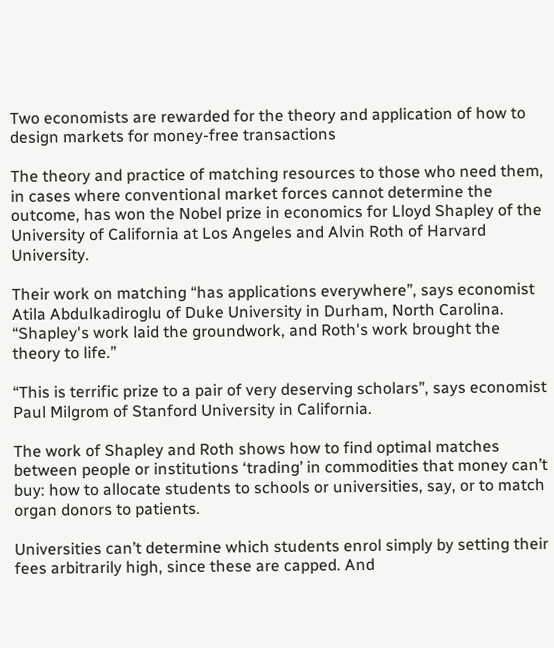Two economists are rewarded for the theory and application of how to design markets for money-free transactions

The theory and practice of matching resources to those who need them, in cases where conventional market forces cannot determine the outcome, has won the Nobel prize in economics for Lloyd Shapley of the University of California at Los Angeles and Alvin Roth of Harvard University.

Their work on matching “has applications everywhere”, says economist Atila Abdulkadiroglu of Duke University in Durham, North Carolina. “Shapley's work laid the groundwork, and Roth's work brought the theory to life.”

“This is terrific prize to a pair of very deserving scholars”, says economist Paul Milgrom of Stanford University in California.

The work of Shapley and Roth shows how to find optimal matches between people or institutions ‘trading’ in commodities that money can’t buy: how to allocate students to schools or universities, say, or to match organ donors to patients.

Universities can’t determine which students enrol simply by setting their fees arbitrarily high, since these are capped. And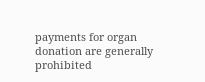payments for organ donation are generally prohibited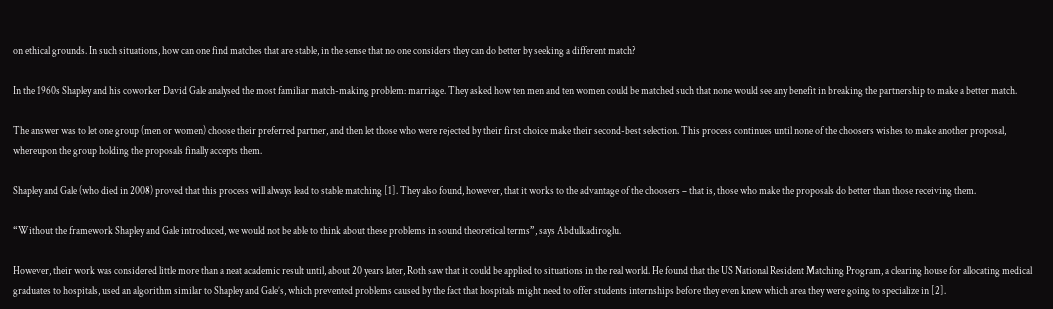on ethical grounds. In such situations, how can one find matches that are stable, in the sense that no one considers they can do better by seeking a different match?

In the 1960s Shapley and his coworker David Gale analysed the most familiar match-making problem: marriage. They asked how ten men and ten women could be matched such that none would see any benefit in breaking the partnership to make a better match.

The answer was to let one group (men or women) choose their preferred partner, and then let those who were rejected by their first choice make their second-best selection. This process continues until none of the choosers wishes to make another proposal, whereupon the group holding the proposals finally accepts them.

Shapley and Gale (who died in 2008) proved that this process will always lead to stable matching [1]. They also found, however, that it works to the advantage of the choosers – that is, those who make the proposals do better than those receiving them.

“Without the framework Shapley and Gale introduced, we would not be able to think about these problems in sound theoretical terms”, says Abdulkadiroglu.

However, their work was considered little more than a neat academic result until, about 20 years later, Roth saw that it could be applied to situations in the real world. He found that the US National Resident Matching Program, a clearing house for allocating medical graduates to hospitals, used an algorithm similar to Shapley and Gale’s, which prevented problems caused by the fact that hospitals might need to offer students internships before they even knew which area they were going to specialize in [2].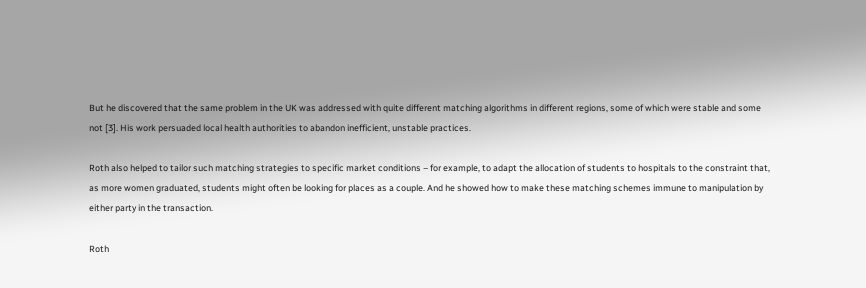But he discovered that the same problem in the UK was addressed with quite different matching algorithms in different regions, some of which were stable and some not [3]. His work persuaded local health authorities to abandon inefficient, unstable practices.

Roth also helped to tailor such matching strategies to specific market conditions – for example, to adapt the allocation of students to hospitals to the constraint that, as more women graduated, students might often be looking for places as a couple. And he showed how to make these matching schemes immune to manipulation by either party in the transaction.

Roth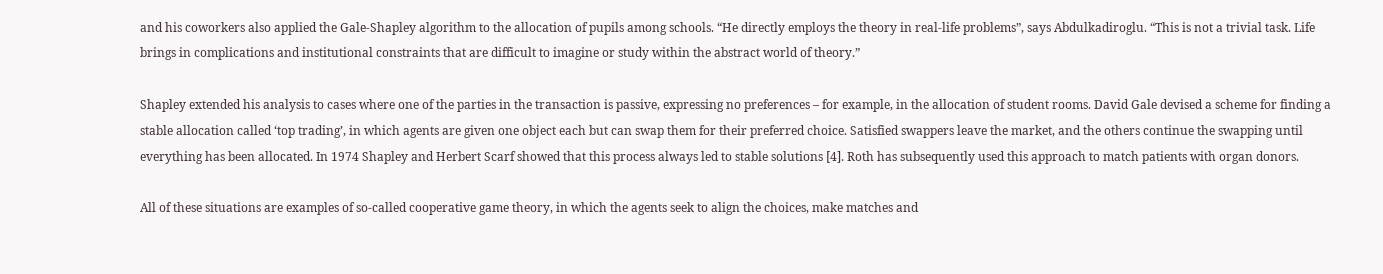and his coworkers also applied the Gale-Shapley algorithm to the allocation of pupils among schools. “He directly employs the theory in real-life problems”, says Abdulkadiroglu. “This is not a trivial task. Life brings in complications and institutional constraints that are difficult to imagine or study within the abstract world of theory.”

Shapley extended his analysis to cases where one of the parties in the transaction is passive, expressing no preferences – for example, in the allocation of student rooms. David Gale devised a scheme for finding a stable allocation called ‘top trading’, in which agents are given one object each but can swap them for their preferred choice. Satisfied swappers leave the market, and the others continue the swapping until everything has been allocated. In 1974 Shapley and Herbert Scarf showed that this process always led to stable solutions [4]. Roth has subsequently used this approach to match patients with organ donors.

All of these situations are examples of so-called cooperative game theory, in which the agents seek to align the choices, make matches and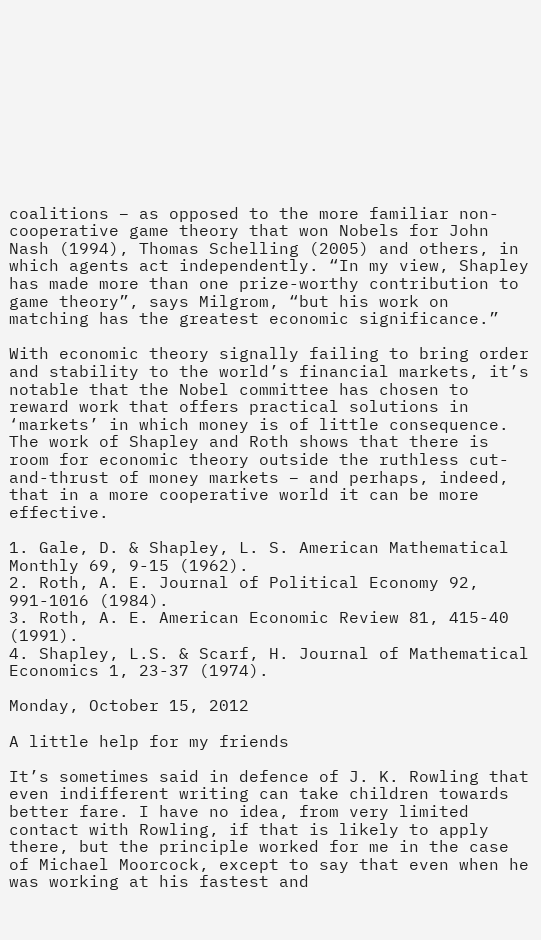coalitions – as opposed to the more familiar non-cooperative game theory that won Nobels for John Nash (1994), Thomas Schelling (2005) and others, in which agents act independently. “In my view, Shapley has made more than one prize-worthy contribution to game theory”, says Milgrom, “but his work on matching has the greatest economic significance.”

With economic theory signally failing to bring order and stability to the world’s financial markets, it’s notable that the Nobel committee has chosen to reward work that offers practical solutions in ‘markets’ in which money is of little consequence. The work of Shapley and Roth shows that there is room for economic theory outside the ruthless cut-and-thrust of money markets – and perhaps, indeed, that in a more cooperative world it can be more effective.

1. Gale, D. & Shapley, L. S. American Mathematical Monthly 69, 9-15 (1962).
2. Roth, A. E. Journal of Political Economy 92, 991-1016 (1984).
3. Roth, A. E. American Economic Review 81, 415-40 (1991).
4. Shapley, L.S. & Scarf, H. Journal of Mathematical Economics 1, 23-37 (1974).

Monday, October 15, 2012

A little help for my friends

It’s sometimes said in defence of J. K. Rowling that even indifferent writing can take children towards better fare. I have no idea, from very limited contact with Rowling, if that is likely to apply there, but the principle worked for me in the case of Michael Moorcock, except to say that even when he was working at his fastest and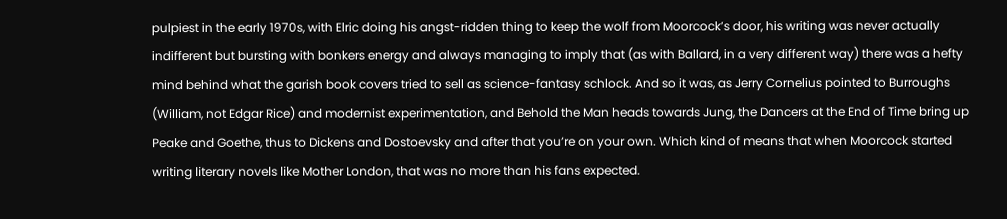pulpiest in the early 1970s, with Elric doing his angst-ridden thing to keep the wolf from Moorcock’s door, his writing was never actually indifferent but bursting with bonkers energy and always managing to imply that (as with Ballard, in a very different way) there was a hefty mind behind what the garish book covers tried to sell as science-fantasy schlock. And so it was, as Jerry Cornelius pointed to Burroughs (William, not Edgar Rice) and modernist experimentation, and Behold the Man heads towards Jung, the Dancers at the End of Time bring up Peake and Goethe, thus to Dickens and Dostoevsky and after that you’re on your own. Which kind of means that when Moorcock started writing literary novels like Mother London, that was no more than his fans expected.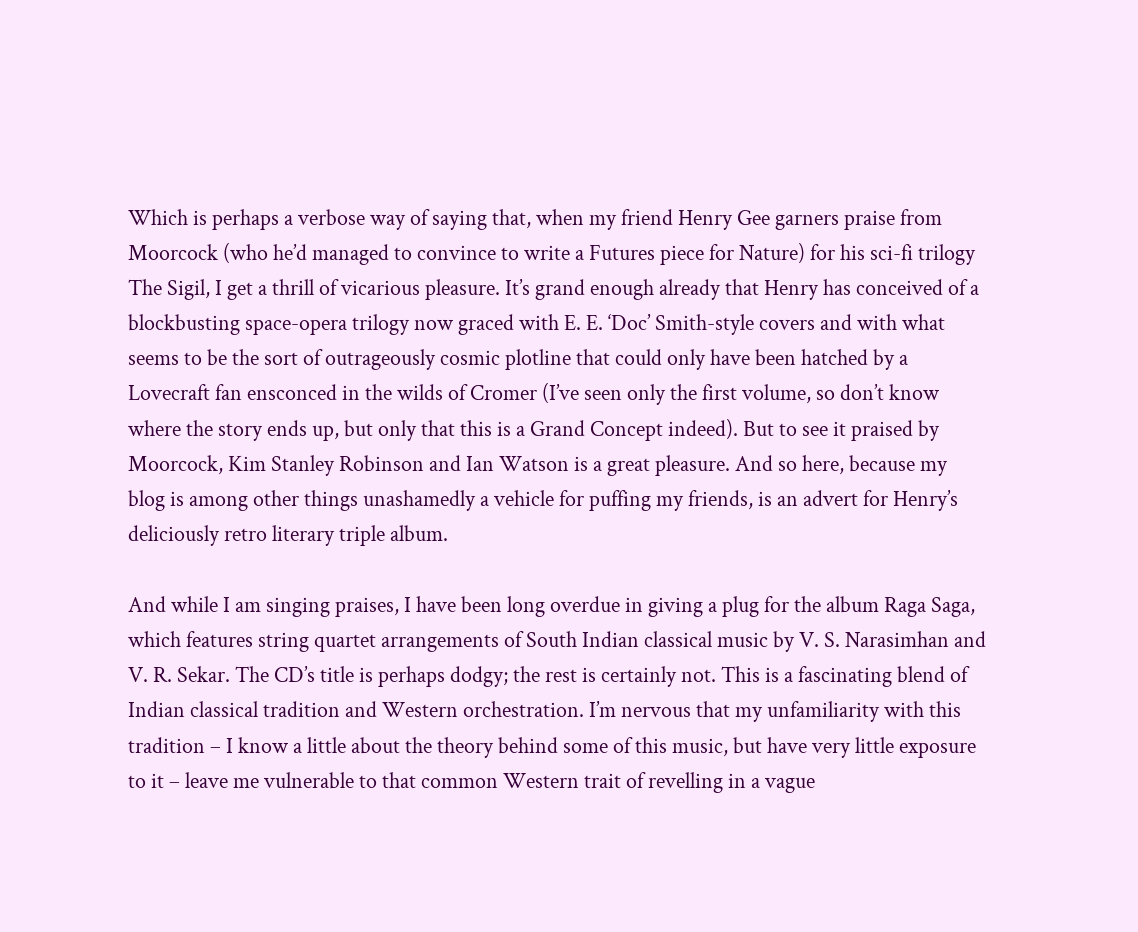Which is perhaps a verbose way of saying that, when my friend Henry Gee garners praise from Moorcock (who he’d managed to convince to write a Futures piece for Nature) for his sci-fi trilogy The Sigil, I get a thrill of vicarious pleasure. It’s grand enough already that Henry has conceived of a blockbusting space-opera trilogy now graced with E. E. ‘Doc’ Smith-style covers and with what seems to be the sort of outrageously cosmic plotline that could only have been hatched by a Lovecraft fan ensconced in the wilds of Cromer (I’ve seen only the first volume, so don’t know where the story ends up, but only that this is a Grand Concept indeed). But to see it praised by Moorcock, Kim Stanley Robinson and Ian Watson is a great pleasure. And so here, because my blog is among other things unashamedly a vehicle for puffing my friends, is an advert for Henry’s deliciously retro literary triple album.

And while I am singing praises, I have been long overdue in giving a plug for the album Raga Saga, which features string quartet arrangements of South Indian classical music by V. S. Narasimhan and V. R. Sekar. The CD’s title is perhaps dodgy; the rest is certainly not. This is a fascinating blend of Indian classical tradition and Western orchestration. I’m nervous that my unfamiliarity with this tradition – I know a little about the theory behind some of this music, but have very little exposure to it – leave me vulnerable to that common Western trait of revelling in a vague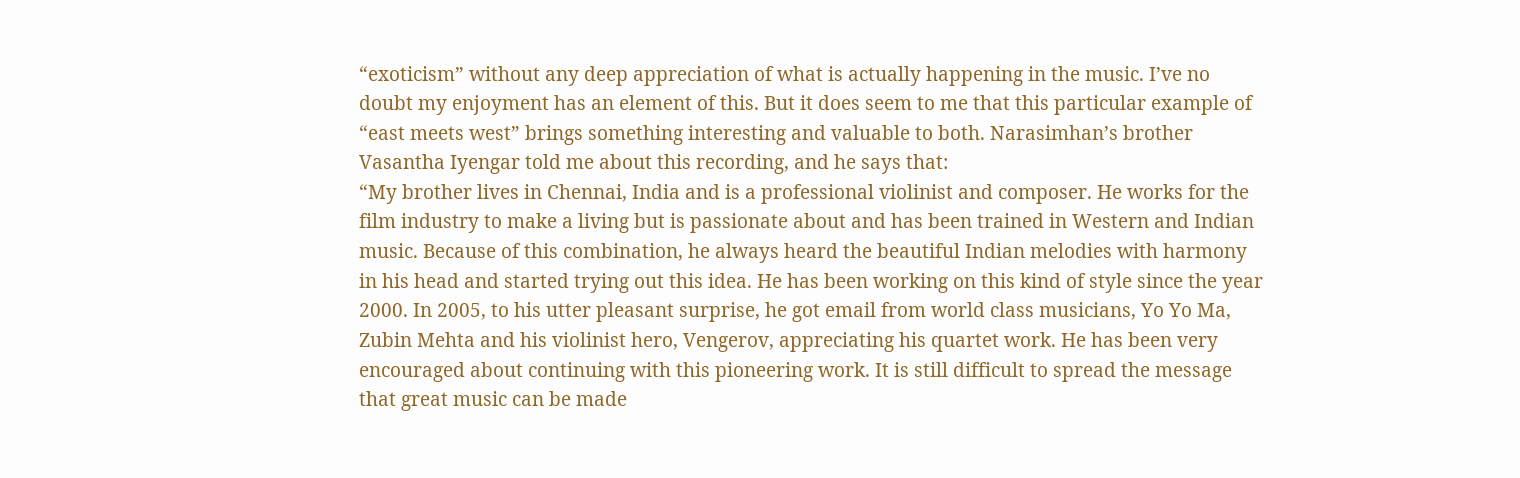“exoticism” without any deep appreciation of what is actually happening in the music. I’ve no doubt my enjoyment has an element of this. But it does seem to me that this particular example of “east meets west” brings something interesting and valuable to both. Narasimhan’s brother Vasantha Iyengar told me about this recording, and he says that:
“My brother lives in Chennai, India and is a professional violinist and composer. He works for the film industry to make a living but is passionate about and has been trained in Western and Indian music. Because of this combination, he always heard the beautiful Indian melodies with harmony in his head and started trying out this idea. He has been working on this kind of style since the year 2000. In 2005, to his utter pleasant surprise, he got email from world class musicians, Yo Yo Ma, Zubin Mehta and his violinist hero, Vengerov, appreciating his quartet work. He has been very encouraged about continuing with this pioneering work. It is still difficult to spread the message that great music can be made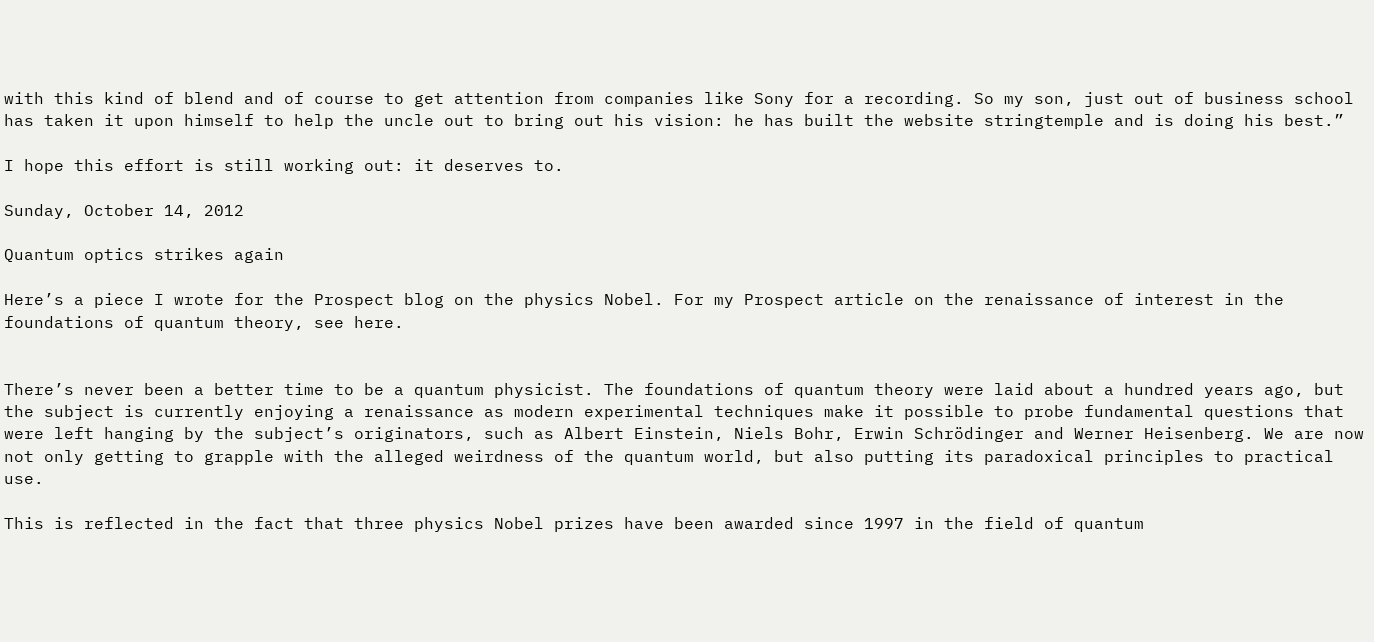with this kind of blend and of course to get attention from companies like Sony for a recording. So my son, just out of business school has taken it upon himself to help the uncle out to bring out his vision: he has built the website stringtemple and is doing his best.”

I hope this effort is still working out: it deserves to.

Sunday, October 14, 2012

Quantum optics strikes again

Here’s a piece I wrote for the Prospect blog on the physics Nobel. For my Prospect article on the renaissance of interest in the foundations of quantum theory, see here.


There’s never been a better time to be a quantum physicist. The foundations of quantum theory were laid about a hundred years ago, but the subject is currently enjoying a renaissance as modern experimental techniques make it possible to probe fundamental questions that were left hanging by the subject’s originators, such as Albert Einstein, Niels Bohr, Erwin Schrödinger and Werner Heisenberg. We are now not only getting to grapple with the alleged weirdness of the quantum world, but also putting its paradoxical principles to practical use.

This is reflected in the fact that three physics Nobel prizes have been awarded since 1997 in the field of quantum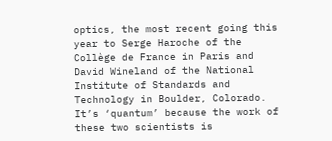optics, the most recent going this year to Serge Haroche of the Collège de France in Paris and David Wineland of the National Institute of Standards and Technology in Boulder, Colorado. It’s ‘quantum’ because the work of these two scientists is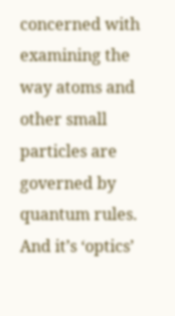concerned with examining the way atoms and other small particles are governed by quantum rules. And it’s ‘optics’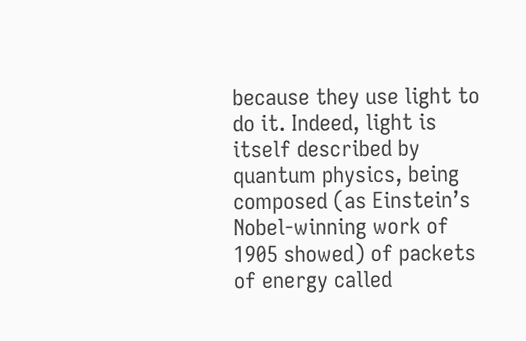because they use light to do it. Indeed, light is itself described by quantum physics, being composed (as Einstein’s Nobel-winning work of 1905 showed) of packets of energy called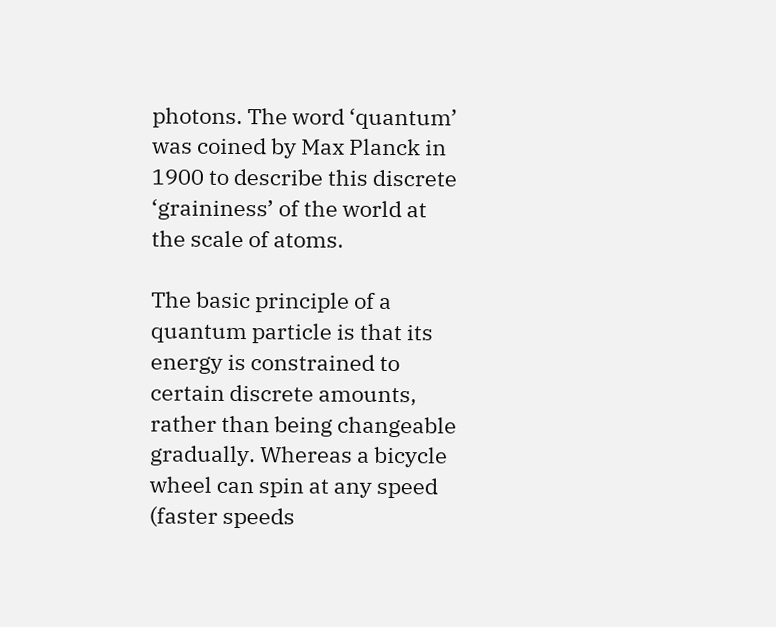photons. The word ‘quantum’ was coined by Max Planck in 1900 to describe this discrete ‘graininess’ of the world at the scale of atoms.

The basic principle of a quantum particle is that its energy is constrained to certain discrete amounts, rather than being changeable gradually. Whereas a bicycle wheel can spin at any speed (faster speeds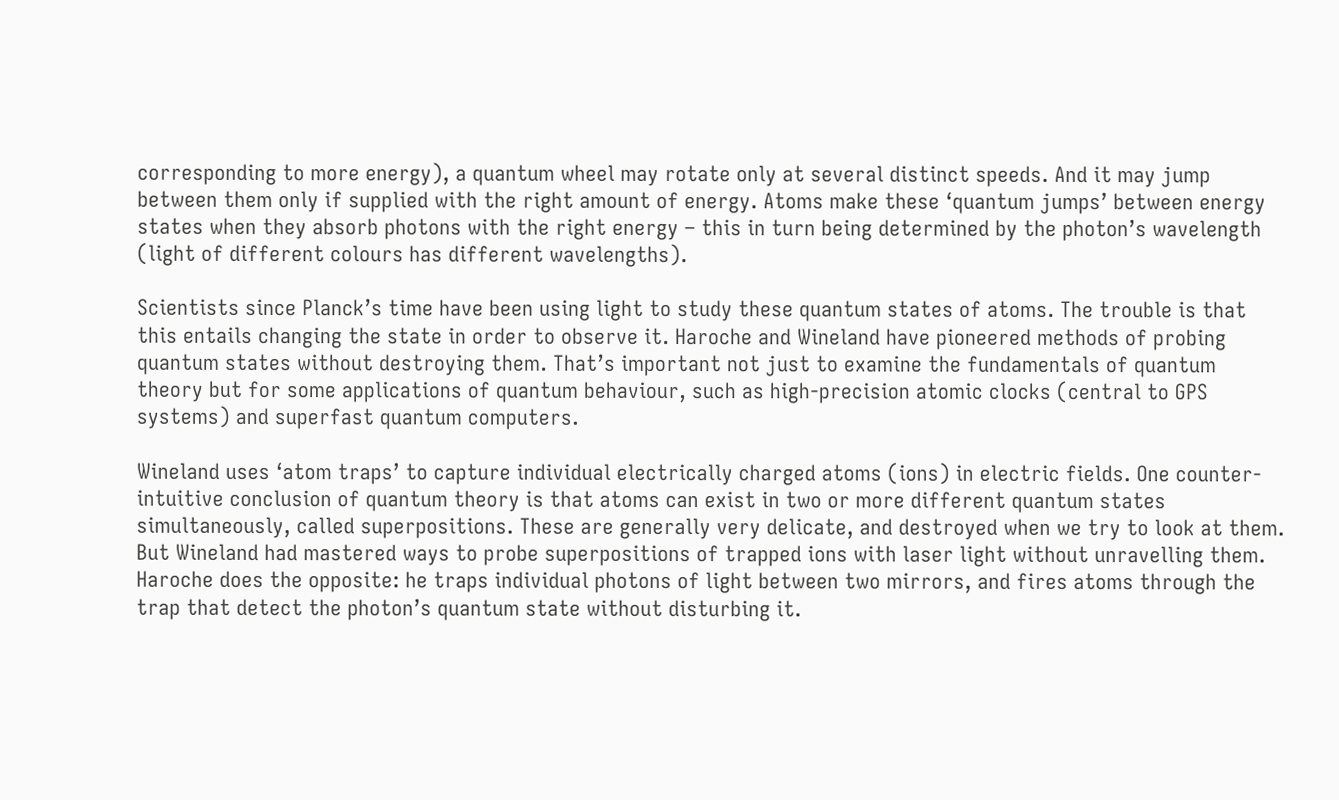corresponding to more energy), a quantum wheel may rotate only at several distinct speeds. And it may jump between them only if supplied with the right amount of energy. Atoms make these ‘quantum jumps’ between energy states when they absorb photons with the right energy – this in turn being determined by the photon’s wavelength (light of different colours has different wavelengths).

Scientists since Planck’s time have been using light to study these quantum states of atoms. The trouble is that this entails changing the state in order to observe it. Haroche and Wineland have pioneered methods of probing quantum states without destroying them. That’s important not just to examine the fundamentals of quantum theory but for some applications of quantum behaviour, such as high-precision atomic clocks (central to GPS systems) and superfast quantum computers.

Wineland uses ‘atom traps’ to capture individual electrically charged atoms (ions) in electric fields. One counter-intuitive conclusion of quantum theory is that atoms can exist in two or more different quantum states simultaneously, called superpositions. These are generally very delicate, and destroyed when we try to look at them. But Wineland had mastered ways to probe superpositions of trapped ions with laser light without unravelling them. Haroche does the opposite: he traps individual photons of light between two mirrors, and fires atoms through the trap that detect the photon’s quantum state without disturbing it.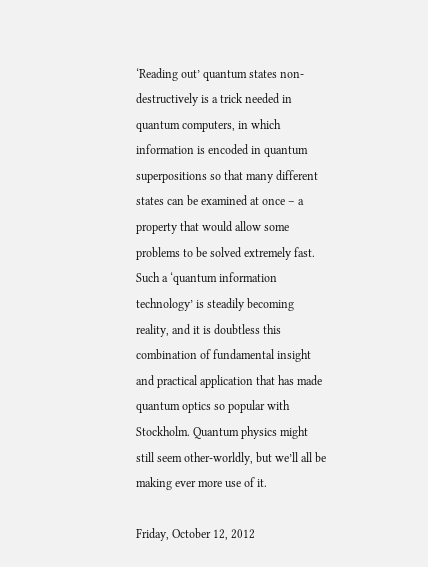‘Reading out’ quantum states non-destructively is a trick needed in quantum computers, in which information is encoded in quantum superpositions so that many different states can be examined at once – a property that would allow some problems to be solved extremely fast. Such a ‘quantum information technology’ is steadily becoming reality, and it is doubtless this combination of fundamental insight and practical application that has made quantum optics so popular with Stockholm. Quantum physics might still seem other-worldly, but we’ll all be making ever more use of it.

Friday, October 12, 2012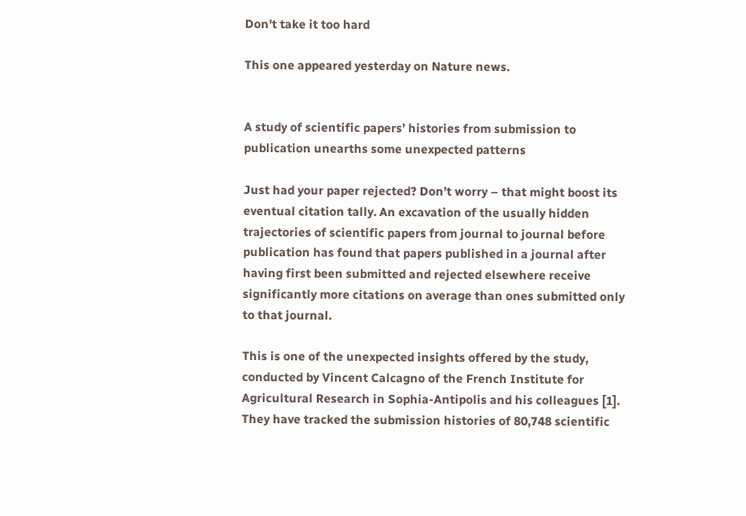Don't take it too hard

This one appeared yesterday on Nature news.


A study of scientific papers’ histories from submission to publication unearths some unexpected patterns

Just had your paper rejected? Don’t worry – that might boost its eventual citation tally. An excavation of the usually hidden trajectories of scientific papers from journal to journal before publication has found that papers published in a journal after having first been submitted and rejected elsewhere receive significantly more citations on average than ones submitted only to that journal.

This is one of the unexpected insights offered by the study, conducted by Vincent Calcagno of the French Institute for Agricultural Research in Sophia-Antipolis and his colleagues [1]. They have tracked the submission histories of 80,748 scientific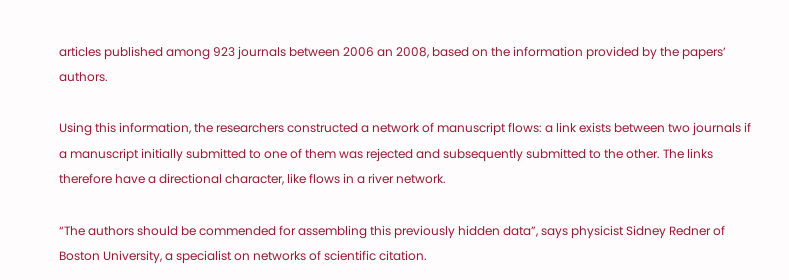articles published among 923 journals between 2006 an 2008, based on the information provided by the papers’ authors.

Using this information, the researchers constructed a network of manuscript flows: a link exists between two journals if a manuscript initially submitted to one of them was rejected and subsequently submitted to the other. The links therefore have a directional character, like flows in a river network.

“The authors should be commended for assembling this previously hidden data”, says physicist Sidney Redner of Boston University, a specialist on networks of scientific citation.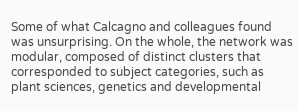Some of what Calcagno and colleagues found was unsurprising. On the whole, the network was modular, composed of distinct clusters that corresponded to subject categories, such as plant sciences, genetics and developmental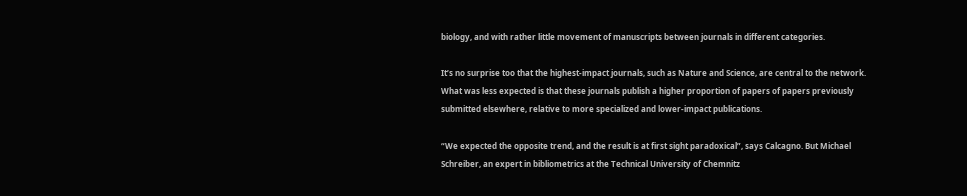biology, and with rather little movement of manuscripts between journals in different categories.

It’s no surprise too that the highest-impact journals, such as Nature and Science, are central to the network. What was less expected is that these journals publish a higher proportion of papers of papers previously submitted elsewhere, relative to more specialized and lower-impact publications.

“We expected the opposite trend, and the result is at first sight paradoxical”, says Calcagno. But Michael Schreiber, an expert in bibliometrics at the Technical University of Chemnitz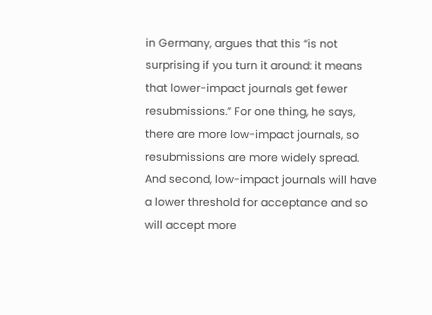in Germany, argues that this “is not surprising if you turn it around: it means that lower-impact journals get fewer resubmissions.” For one thing, he says, there are more low-impact journals, so resubmissions are more widely spread. And second, low-impact journals will have a lower threshold for acceptance and so will accept more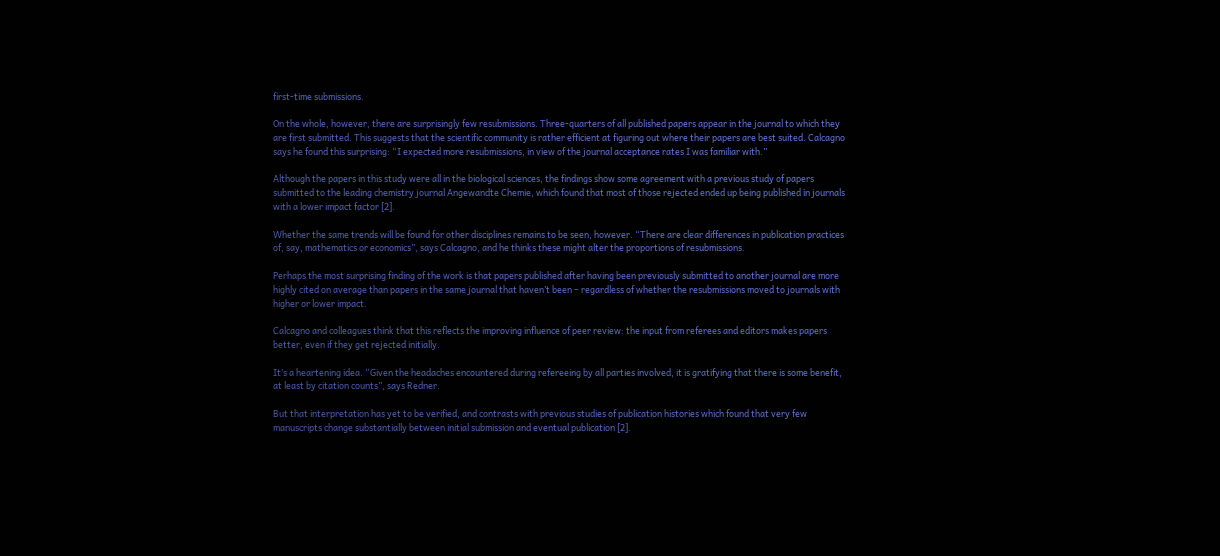first-time submissions.

On the whole, however, there are surprisingly few resubmissions. Three-quarters of all published papers appear in the journal to which they are first submitted. This suggests that the scientific community is rather efficient at figuring out where their papers are best suited. Calcagno says he found this surprising: “I expected more resubmissions, in view of the journal acceptance rates I was familiar with.”

Although the papers in this study were all in the biological sciences, the findings show some agreement with a previous study of papers submitted to the leading chemistry journal Angewandte Chemie, which found that most of those rejected ended up being published in journals with a lower impact factor [2].

Whether the same trends will be found for other disciplines remains to be seen, however. “There are clear differences in publication practices of, say, mathematics or economics”, says Calcagno, and he thinks these might alter the proportions of resubmissions.

Perhaps the most surprising finding of the work is that papers published after having been previously submitted to another journal are more highly cited on average than papers in the same journal that haven’t been – regardless of whether the resubmissions moved to journals with higher or lower impact.

Calcagno and colleagues think that this reflects the improving influence of peer review: the input from referees and editors makes papers better, even if they get rejected initially.

It’s a heartening idea. “Given the headaches encountered during refereeing by all parties involved, it is gratifying that there is some benefit, at least by citation counts”, says Redner.

But that interpretation has yet to be verified, and contrasts with previous studies of publication histories which found that very few manuscripts change substantially between initial submission and eventual publication [2].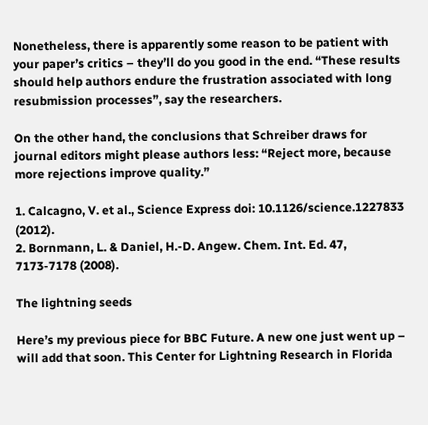Nonetheless, there is apparently some reason to be patient with your paper’s critics – they’ll do you good in the end. “These results should help authors endure the frustration associated with long resubmission processes”, say the researchers.

On the other hand, the conclusions that Schreiber draws for journal editors might please authors less: “Reject more, because more rejections improve quality.”

1. Calcagno, V. et al., Science Express doi: 10.1126/science.1227833 (2012).
2. Bornmann, L. & Daniel, H.-D. Angew. Chem. Int. Ed. 47, 7173-7178 (2008).

The lightning seeds

Here’s my previous piece for BBC Future. A new one just went up – will add that soon. This Center for Lightning Research in Florida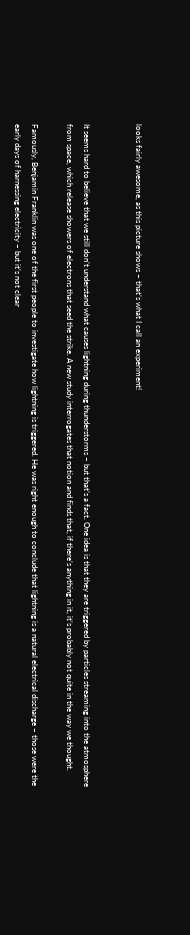looks fairly awesome, as this picture shows – that’s what I call an experiment!


It seems hard to believe that we still don’t understand what causes lightning during thunderstorms – but that’s a fact. One idea is that they are triggered by particles streaming into the atmosphere from space, which release showers of electrons that seed the strike. A new study interrogates that notion and finds that, if there’s anything in it, it’s probably not quite in the way we thought.

Famously, Benjamin Franklin was one of the first people to investigate how lightning is triggered. He was right enough to conclude that lightning is a natural electrical discharge – those were the early days of harnessing electricity – but it’s not clear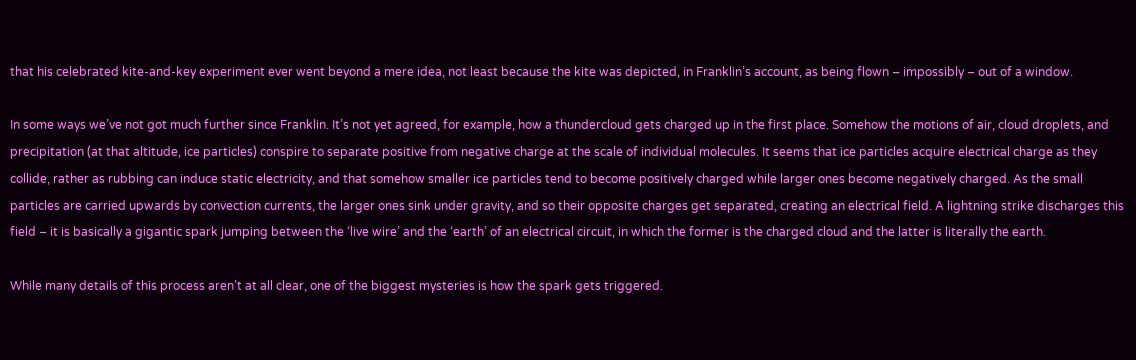that his celebrated kite-and-key experiment ever went beyond a mere idea, not least because the kite was depicted, in Franklin’s account, as being flown – impossibly – out of a window.

In some ways we’ve not got much further since Franklin. It’s not yet agreed, for example, how a thundercloud gets charged up in the first place. Somehow the motions of air, cloud droplets, and precipitation (at that altitude, ice particles) conspire to separate positive from negative charge at the scale of individual molecules. It seems that ice particles acquire electrical charge as they collide, rather as rubbing can induce static electricity, and that somehow smaller ice particles tend to become positively charged while larger ones become negatively charged. As the small particles are carried upwards by convection currents, the larger ones sink under gravity, and so their opposite charges get separated, creating an electrical field. A lightning strike discharges this field – it is basically a gigantic spark jumping between the ‘live wire’ and the ‘earth’ of an electrical circuit, in which the former is the charged cloud and the latter is literally the earth.

While many details of this process aren’t at all clear, one of the biggest mysteries is how the spark gets triggered.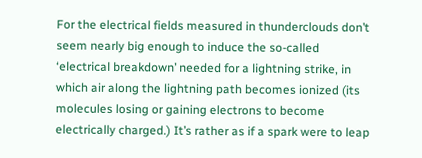For the electrical fields measured in thunderclouds don’t seem nearly big enough to induce the so-called ‘electrical breakdown’ needed for a lightning strike, in which air along the lightning path becomes ionized (its molecules losing or gaining electrons to become electrically charged.) It’s rather as if a spark were to leap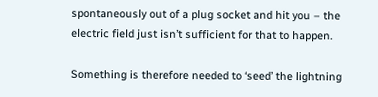spontaneously out of a plug socket and hit you – the electric field just isn’t sufficient for that to happen.

Something is therefore needed to ‘seed’ the lightning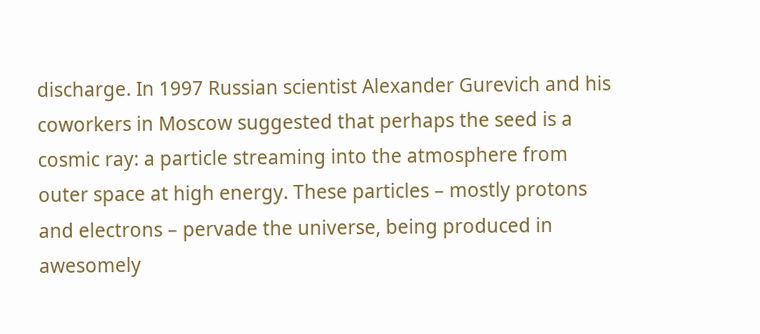discharge. In 1997 Russian scientist Alexander Gurevich and his coworkers in Moscow suggested that perhaps the seed is a cosmic ray: a particle streaming into the atmosphere from outer space at high energy. These particles – mostly protons and electrons – pervade the universe, being produced in awesomely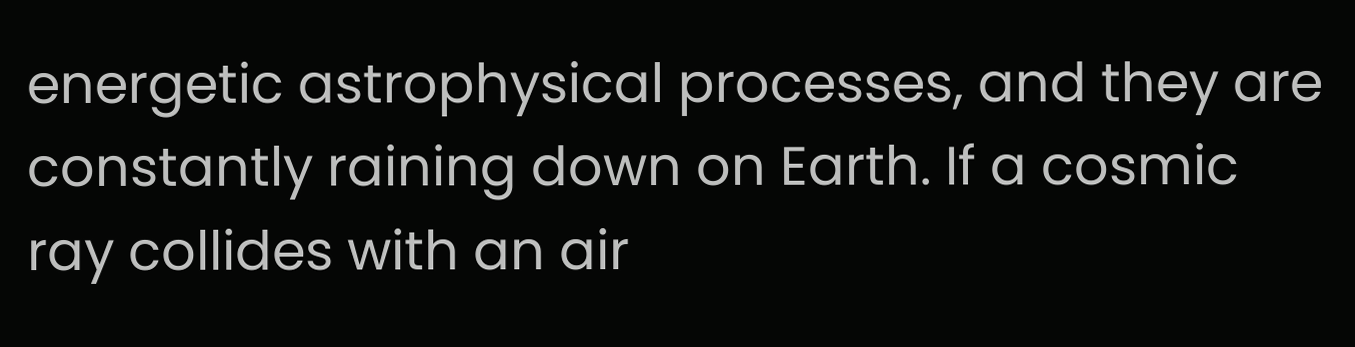energetic astrophysical processes, and they are constantly raining down on Earth. If a cosmic ray collides with an air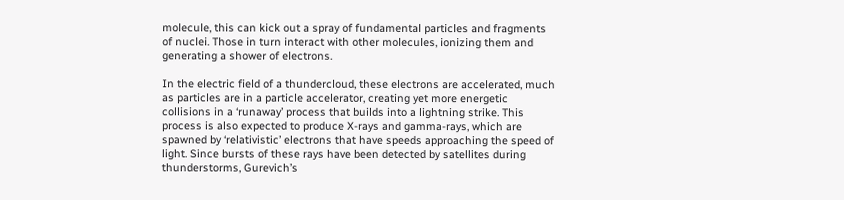molecule, this can kick out a spray of fundamental particles and fragments of nuclei. Those in turn interact with other molecules, ionizing them and generating a shower of electrons.

In the electric field of a thundercloud, these electrons are accelerated, much as particles are in a particle accelerator, creating yet more energetic collisions in a ‘runaway’ process that builds into a lightning strike. This process is also expected to produce X-rays and gamma-rays, which are spawned by ‘relativistic’ electrons that have speeds approaching the speed of light. Since bursts of these rays have been detected by satellites during thunderstorms, Gurevich’s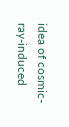idea of cosmic-ray-induced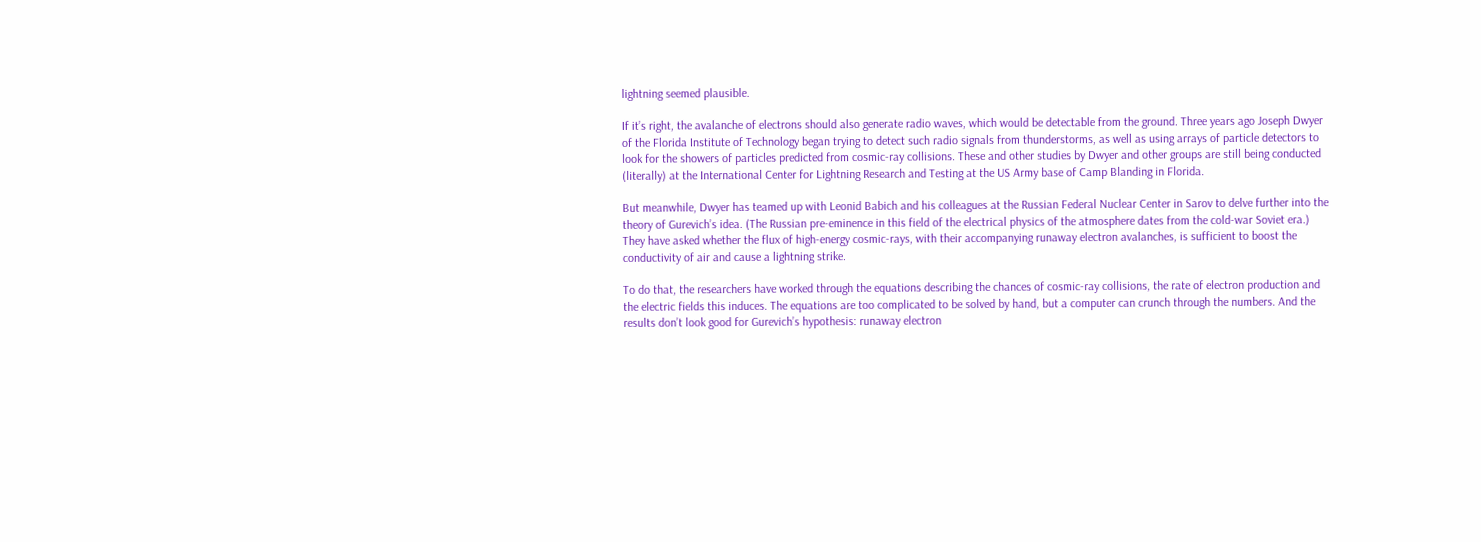lightning seemed plausible.

If it’s right, the avalanche of electrons should also generate radio waves, which would be detectable from the ground. Three years ago Joseph Dwyer of the Florida Institute of Technology began trying to detect such radio signals from thunderstorms, as well as using arrays of particle detectors to look for the showers of particles predicted from cosmic-ray collisions. These and other studies by Dwyer and other groups are still being conducted (literally) at the International Center for Lightning Research and Testing at the US Army base of Camp Blanding in Florida.

But meanwhile, Dwyer has teamed up with Leonid Babich and his colleagues at the Russian Federal Nuclear Center in Sarov to delve further into the theory of Gurevich’s idea. (The Russian pre-eminence in this field of the electrical physics of the atmosphere dates from the cold-war Soviet era.) They have asked whether the flux of high-energy cosmic-rays, with their accompanying runaway electron avalanches, is sufficient to boost the conductivity of air and cause a lightning strike.

To do that, the researchers have worked through the equations describing the chances of cosmic-ray collisions, the rate of electron production and the electric fields this induces. The equations are too complicated to be solved by hand, but a computer can crunch through the numbers. And the results don’t look good for Gurevich’s hypothesis: runaway electron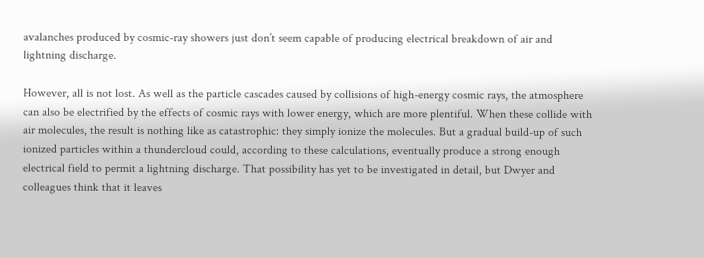avalanches produced by cosmic-ray showers just don’t seem capable of producing electrical breakdown of air and lightning discharge.

However, all is not lost. As well as the particle cascades caused by collisions of high-energy cosmic rays, the atmosphere can also be electrified by the effects of cosmic rays with lower energy, which are more plentiful. When these collide with air molecules, the result is nothing like as catastrophic: they simply ionize the molecules. But a gradual build-up of such ionized particles within a thundercloud could, according to these calculations, eventually produce a strong enough electrical field to permit a lightning discharge. That possibility has yet to be investigated in detail, but Dwyer and colleagues think that it leaves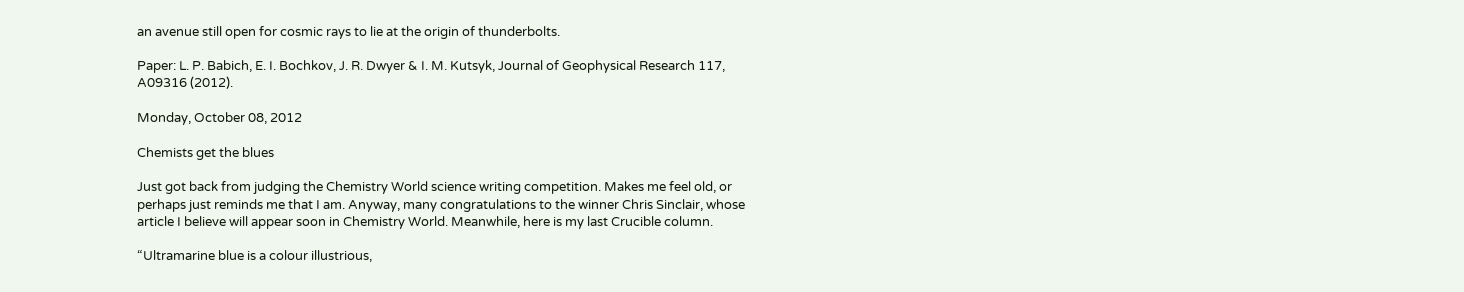an avenue still open for cosmic rays to lie at the origin of thunderbolts.

Paper: L. P. Babich, E. I. Bochkov, J. R. Dwyer & I. M. Kutsyk, Journal of Geophysical Research 117, A09316 (2012).

Monday, October 08, 2012

Chemists get the blues

Just got back from judging the Chemistry World science writing competition. Makes me feel old, or perhaps just reminds me that I am. Anyway, many congratulations to the winner Chris Sinclair, whose article I believe will appear soon in Chemistry World. Meanwhile, here is my last Crucible column.

“Ultramarine blue is a colour illustrious,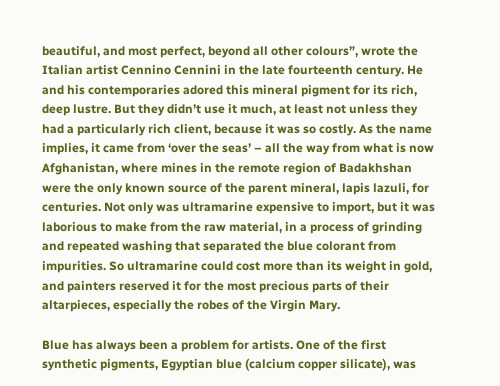beautiful, and most perfect, beyond all other colours”, wrote the Italian artist Cennino Cennini in the late fourteenth century. He and his contemporaries adored this mineral pigment for its rich, deep lustre. But they didn’t use it much, at least not unless they had a particularly rich client, because it was so costly. As the name implies, it came from ‘over the seas’ – all the way from what is now Afghanistan, where mines in the remote region of Badakhshan were the only known source of the parent mineral, lapis lazuli, for centuries. Not only was ultramarine expensive to import, but it was laborious to make from the raw material, in a process of grinding and repeated washing that separated the blue colorant from impurities. So ultramarine could cost more than its weight in gold, and painters reserved it for the most precious parts of their altarpieces, especially the robes of the Virgin Mary.

Blue has always been a problem for artists. One of the first synthetic pigments, Egyptian blue (calcium copper silicate), was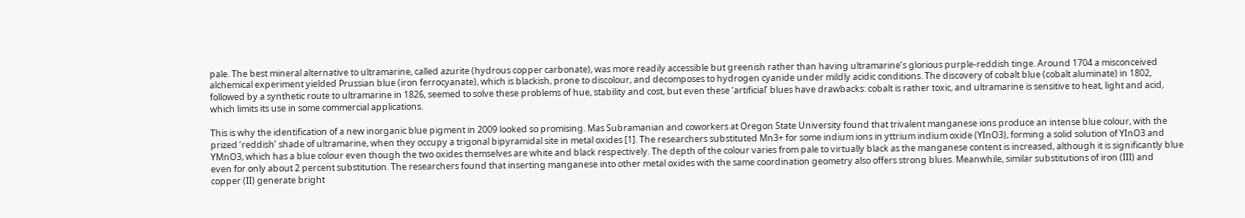pale. The best mineral alternative to ultramarine, called azurite (hydrous copper carbonate), was more readily accessible but greenish rather than having ultramarine’s glorious purple-reddish tinge. Around 1704 a misconceived alchemical experiment yielded Prussian blue (iron ferrocyanate), which is blackish, prone to discolour, and decomposes to hydrogen cyanide under mildly acidic conditions. The discovery of cobalt blue (cobalt aluminate) in 1802, followed by a synthetic route to ultramarine in 1826, seemed to solve these problems of hue, stability and cost, but even these ‘artificial’ blues have drawbacks: cobalt is rather toxic, and ultramarine is sensitive to heat, light and acid, which limits its use in some commercial applications.

This is why the identification of a new inorganic blue pigment in 2009 looked so promising. Mas Subramanian and coworkers at Oregon State University found that trivalent manganese ions produce an intense blue colour, with the prized ‘reddish’ shade of ultramarine, when they occupy a trigonal bipyramidal site in metal oxides [1]. The researchers substituted Mn3+ for some indium ions in yttrium indium oxide (YInO3), forming a solid solution of YInO3 and YMnO3, which has a blue colour even though the two oxides themselves are white and black respectively. The depth of the colour varies from pale to virtually black as the manganese content is increased, although it is significantly blue even for only about 2 percent substitution. The researchers found that inserting manganese into other metal oxides with the same coordination geometry also offers strong blues. Meanwhile, similar substitutions of iron (III) and copper (II) generate bright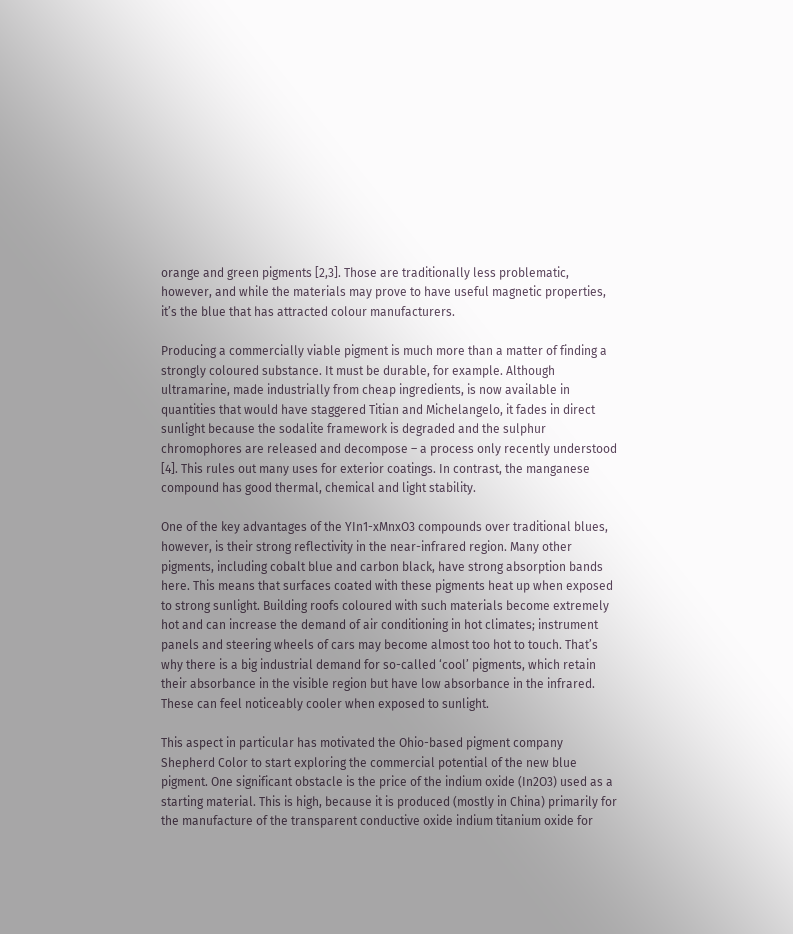orange and green pigments [2,3]. Those are traditionally less problematic, however, and while the materials may prove to have useful magnetic properties, it’s the blue that has attracted colour manufacturers.

Producing a commercially viable pigment is much more than a matter of finding a strongly coloured substance. It must be durable, for example. Although ultramarine, made industrially from cheap ingredients, is now available in quantities that would have staggered Titian and Michelangelo, it fades in direct sunlight because the sodalite framework is degraded and the sulphur chromophores are released and decompose – a process only recently understood [4]. This rules out many uses for exterior coatings. In contrast, the manganese compound has good thermal, chemical and light stability.

One of the key advantages of the YIn1-xMnxO3 compounds over traditional blues, however, is their strong reflectivity in the near-infrared region. Many other pigments, including cobalt blue and carbon black, have strong absorption bands here. This means that surfaces coated with these pigments heat up when exposed to strong sunlight. Building roofs coloured with such materials become extremely hot and can increase the demand of air conditioning in hot climates; instrument panels and steering wheels of cars may become almost too hot to touch. That’s why there is a big industrial demand for so-called ‘cool’ pigments, which retain their absorbance in the visible region but have low absorbance in the infrared. These can feel noticeably cooler when exposed to sunlight.

This aspect in particular has motivated the Ohio-based pigment company Shepherd Color to start exploring the commercial potential of the new blue pigment. One significant obstacle is the price of the indium oxide (In2O3) used as a starting material. This is high, because it is produced (mostly in China) primarily for the manufacture of the transparent conductive oxide indium titanium oxide for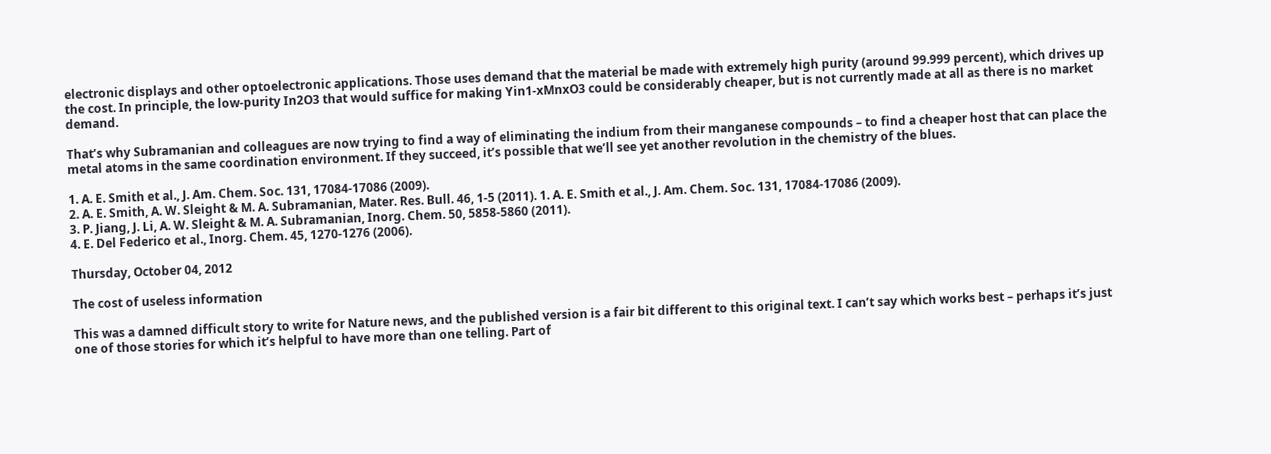electronic displays and other optoelectronic applications. Those uses demand that the material be made with extremely high purity (around 99.999 percent), which drives up the cost. In principle, the low-purity In2O3 that would suffice for making Yin1-xMnxO3 could be considerably cheaper, but is not currently made at all as there is no market demand.

That’s why Subramanian and colleagues are now trying to find a way of eliminating the indium from their manganese compounds – to find a cheaper host that can place the metal atoms in the same coordination environment. If they succeed, it’s possible that we’ll see yet another revolution in the chemistry of the blues.

1. A. E. Smith et al., J. Am. Chem. Soc. 131, 17084-17086 (2009).
2. A. E. Smith, A. W. Sleight & M. A. Subramanian, Mater. Res. Bull. 46, 1-5 (2011). 1. A. E. Smith et al., J. Am. Chem. Soc. 131, 17084-17086 (2009).
3. P. Jiang, J. Li, A. W. Sleight & M. A. Subramanian, Inorg. Chem. 50, 5858-5860 (2011).
4. E. Del Federico et al., Inorg. Chem. 45, 1270-1276 (2006).

Thursday, October 04, 2012

The cost of useless information

This was a damned difficult story to write for Nature news, and the published version is a fair bit different to this original text. I can’t say which works best – perhaps it’s just one of those stories for which it’s helpful to have more than one telling. Part of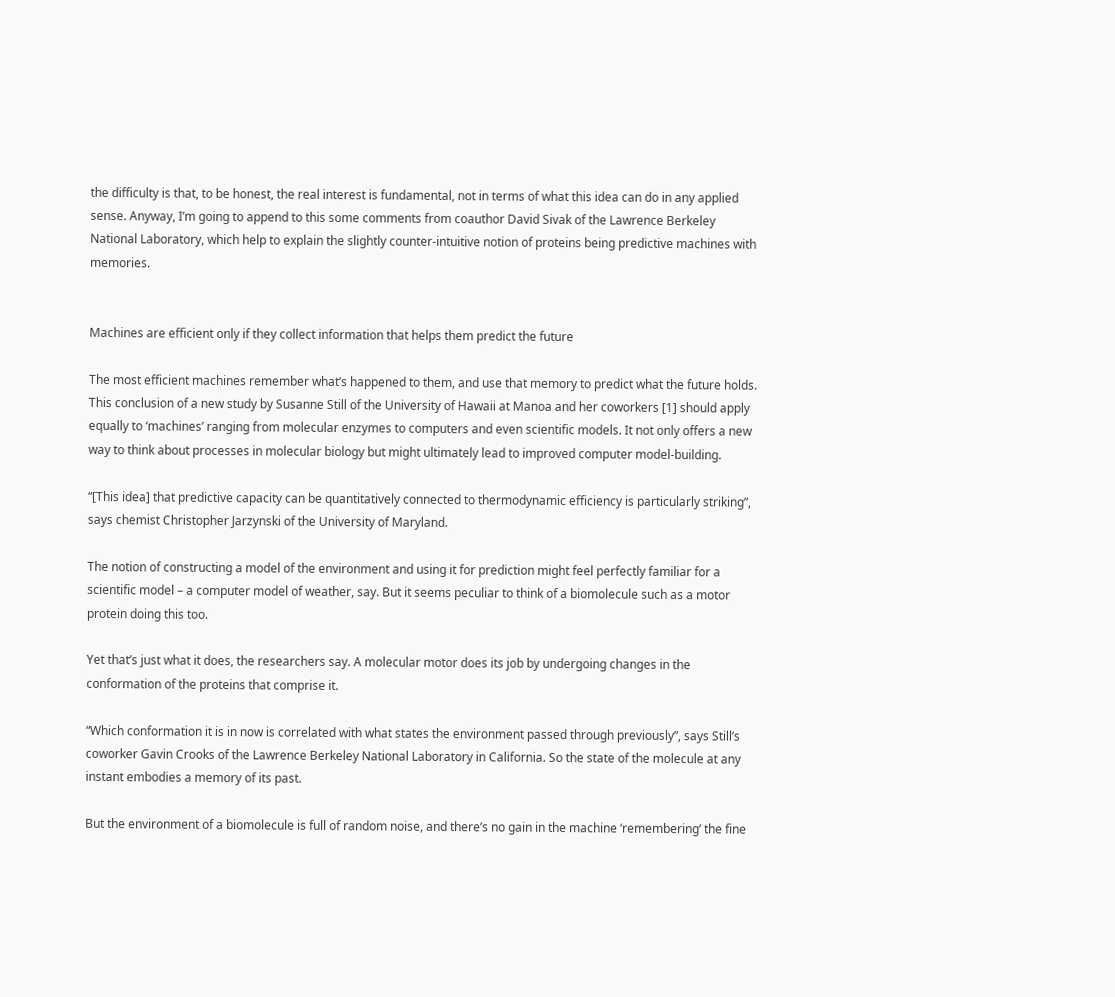the difficulty is that, to be honest, the real interest is fundamental, not in terms of what this idea can do in any applied sense. Anyway, I’m going to append to this some comments from coauthor David Sivak of the Lawrence Berkeley National Laboratory, which help to explain the slightly counter-intuitive notion of proteins being predictive machines with memories.


Machines are efficient only if they collect information that helps them predict the future

The most efficient machines remember what’s happened to them, and use that memory to predict what the future holds. This conclusion of a new study by Susanne Still of the University of Hawaii at Manoa and her coworkers [1] should apply equally to ‘machines’ ranging from molecular enzymes to computers and even scientific models. It not only offers a new way to think about processes in molecular biology but might ultimately lead to improved computer model-building.

“[This idea] that predictive capacity can be quantitatively connected to thermodynamic efficiency is particularly striking”, says chemist Christopher Jarzynski of the University of Maryland.

The notion of constructing a model of the environment and using it for prediction might feel perfectly familiar for a scientific model – a computer model of weather, say. But it seems peculiar to think of a biomolecule such as a motor protein doing this too.

Yet that’s just what it does, the researchers say. A molecular motor does its job by undergoing changes in the conformation of the proteins that comprise it.

“Which conformation it is in now is correlated with what states the environment passed through previously”, says Still’s coworker Gavin Crooks of the Lawrence Berkeley National Laboratory in California. So the state of the molecule at any instant embodies a memory of its past.

But the environment of a biomolecule is full of random noise, and there’s no gain in the machine ‘remembering’ the fine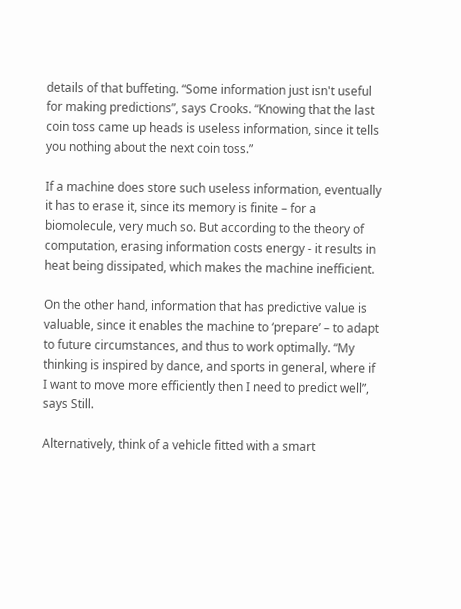details of that buffeting. “Some information just isn't useful for making predictions”, says Crooks. “Knowing that the last coin toss came up heads is useless information, since it tells you nothing about the next coin toss.”

If a machine does store such useless information, eventually it has to erase it, since its memory is finite – for a biomolecule, very much so. But according to the theory of computation, erasing information costs energy - it results in heat being dissipated, which makes the machine inefficient.

On the other hand, information that has predictive value is valuable, since it enables the machine to ‘prepare’ – to adapt to future circumstances, and thus to work optimally. “My thinking is inspired by dance, and sports in general, where if I want to move more efficiently then I need to predict well”, says Still.

Alternatively, think of a vehicle fitted with a smart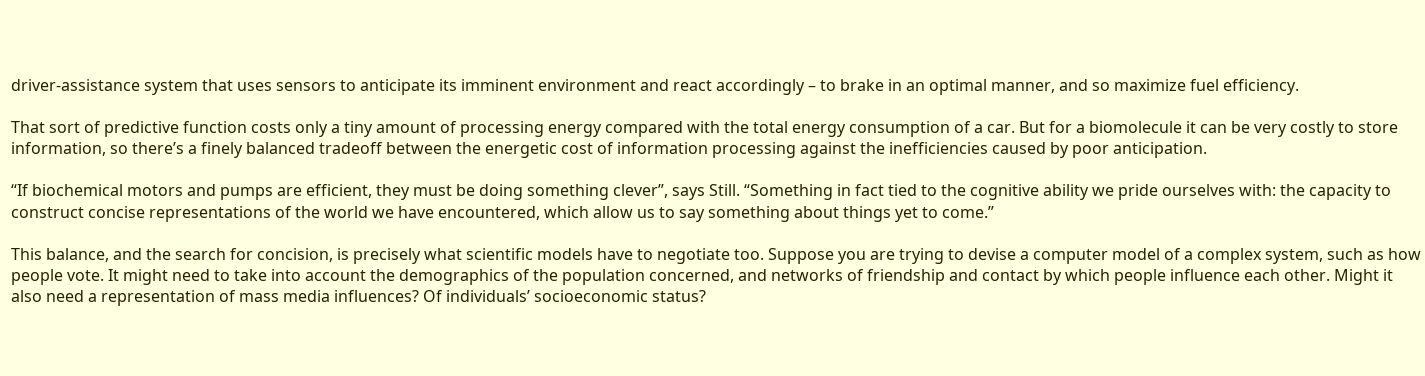driver-assistance system that uses sensors to anticipate its imminent environment and react accordingly – to brake in an optimal manner, and so maximize fuel efficiency.

That sort of predictive function costs only a tiny amount of processing energy compared with the total energy consumption of a car. But for a biomolecule it can be very costly to store information, so there’s a finely balanced tradeoff between the energetic cost of information processing against the inefficiencies caused by poor anticipation.

“If biochemical motors and pumps are efficient, they must be doing something clever”, says Still. “Something in fact tied to the cognitive ability we pride ourselves with: the capacity to construct concise representations of the world we have encountered, which allow us to say something about things yet to come.”

This balance, and the search for concision, is precisely what scientific models have to negotiate too. Suppose you are trying to devise a computer model of a complex system, such as how people vote. It might need to take into account the demographics of the population concerned, and networks of friendship and contact by which people influence each other. Might it also need a representation of mass media influences? Of individuals’ socioeconomic status?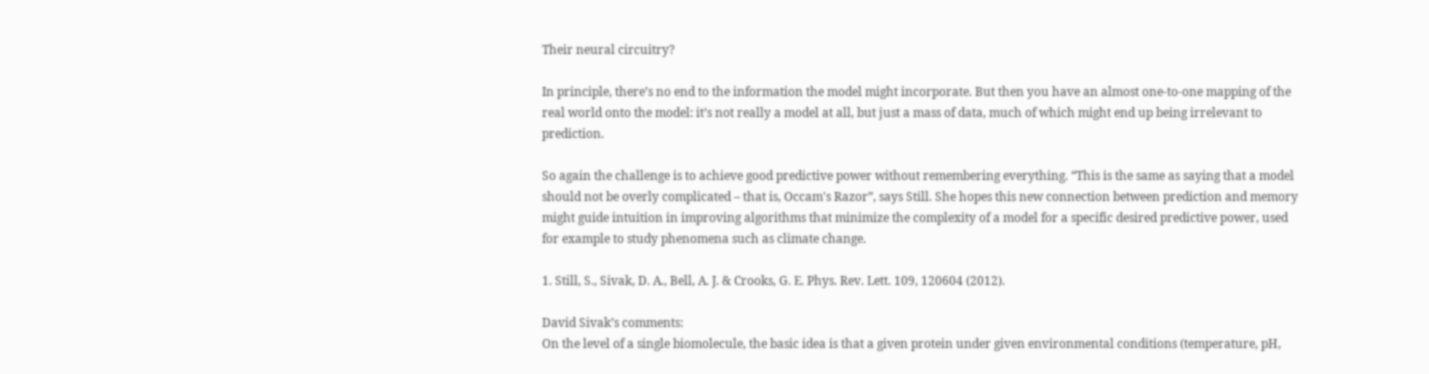Their neural circuitry?

In principle, there’s no end to the information the model might incorporate. But then you have an almost one-to-one mapping of the real world onto the model: it’s not really a model at all, but just a mass of data, much of which might end up being irrelevant to prediction.

So again the challenge is to achieve good predictive power without remembering everything. “This is the same as saying that a model should not be overly complicated – that is, Occam's Razor”, says Still. She hopes this new connection between prediction and memory might guide intuition in improving algorithms that minimize the complexity of a model for a specific desired predictive power, used for example to study phenomena such as climate change.

1. Still, S., Sivak, D. A., Bell, A. J. & Crooks, G. E. Phys. Rev. Lett. 109, 120604 (2012).

David Sivak’s comments:
On the level of a single biomolecule, the basic idea is that a given protein under given environmental conditions (temperature, pH,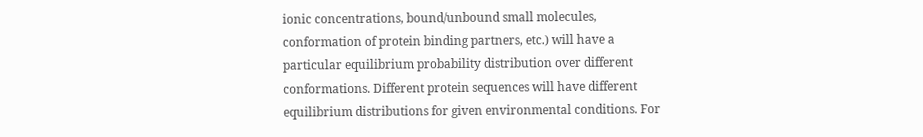ionic concentrations, bound/unbound small molecules, conformation of protein binding partners, etc.) will have a particular equilibrium probability distribution over different conformations. Different protein sequences will have different equilibrium distributions for given environmental conditions. For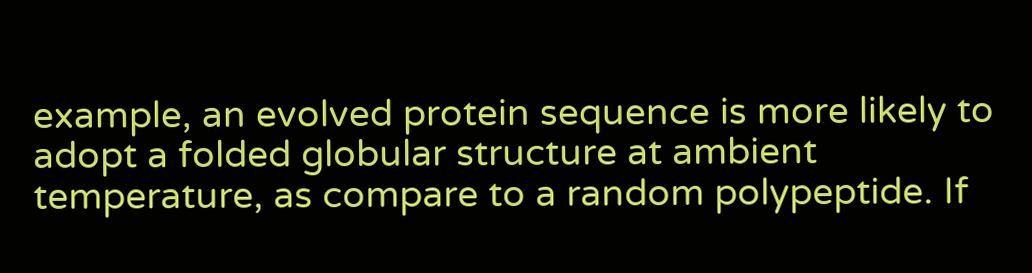example, an evolved protein sequence is more likely to adopt a folded globular structure at ambient temperature, as compare to a random polypeptide. If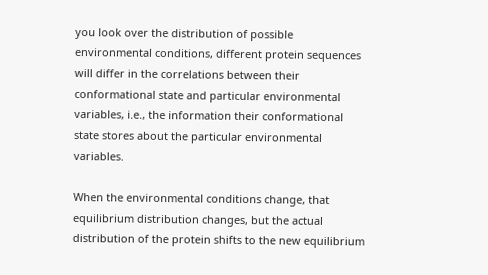you look over the distribution of possible environmental conditions, different protein sequences will differ in the correlations between their conformational state and particular environmental variables, i.e., the information their conformational state stores about the particular environmental variables.

When the environmental conditions change, that equilibrium distribution changes, but the actual distribution of the protein shifts to the new equilibrium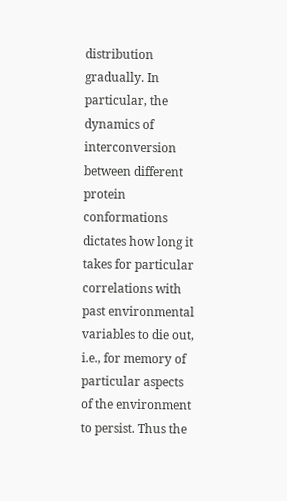distribution gradually. In particular, the dynamics of interconversion between different protein conformations dictates how long it takes for particular correlations with past environmental variables to die out, i.e., for memory of particular aspects of the environment to persist. Thus the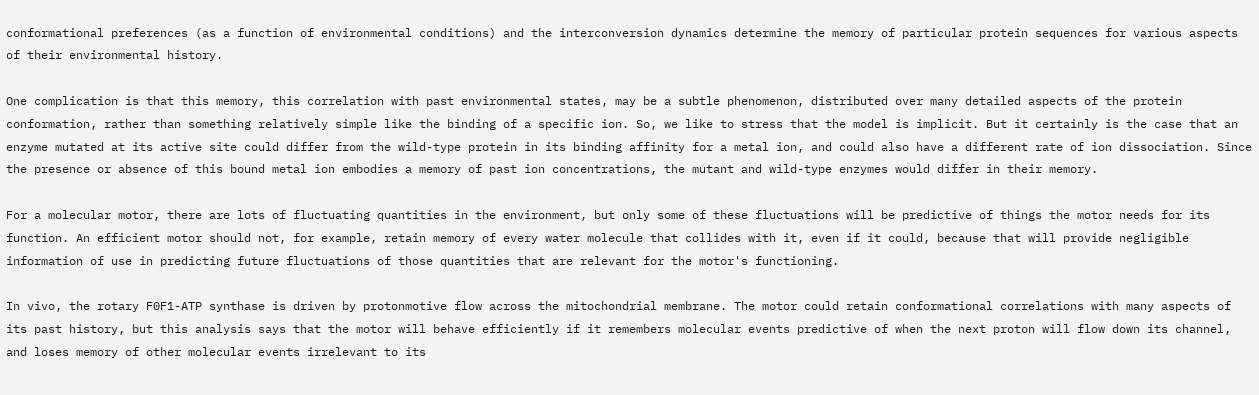conformational preferences (as a function of environmental conditions) and the interconversion dynamics determine the memory of particular protein sequences for various aspects of their environmental history.

One complication is that this memory, this correlation with past environmental states, may be a subtle phenomenon, distributed over many detailed aspects of the protein conformation, rather than something relatively simple like the binding of a specific ion. So, we like to stress that the model is implicit. But it certainly is the case that an enzyme mutated at its active site could differ from the wild-type protein in its binding affinity for a metal ion, and could also have a different rate of ion dissociation. Since the presence or absence of this bound metal ion embodies a memory of past ion concentrations, the mutant and wild-type enzymes would differ in their memory.

For a molecular motor, there are lots of fluctuating quantities in the environment, but only some of these fluctuations will be predictive of things the motor needs for its function. An efficient motor should not, for example, retain memory of every water molecule that collides with it, even if it could, because that will provide negligible information of use in predicting future fluctuations of those quantities that are relevant for the motor's functioning.

In vivo, the rotary F0F1-ATP synthase is driven by protonmotive flow across the mitochondrial membrane. The motor could retain conformational correlations with many aspects of its past history, but this analysis says that the motor will behave efficiently if it remembers molecular events predictive of when the next proton will flow down its channel, and loses memory of other molecular events irrelevant to its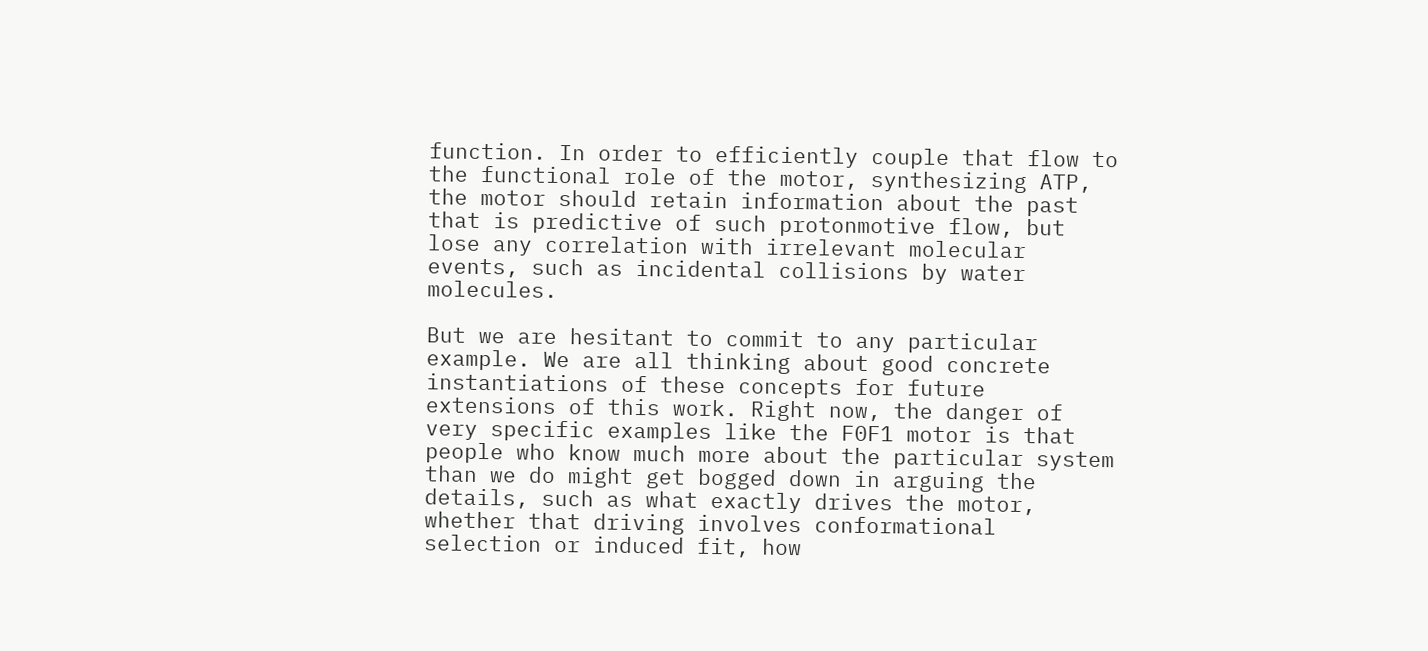function. In order to efficiently couple that flow to the functional role of the motor, synthesizing ATP, the motor should retain information about the past that is predictive of such protonmotive flow, but lose any correlation with irrelevant molecular events, such as incidental collisions by water molecules.

But we are hesitant to commit to any particular example. We are all thinking about good concrete instantiations of these concepts for future extensions of this work. Right now, the danger of very specific examples like the F0F1 motor is that people who know much more about the particular system than we do might get bogged down in arguing the details, such as what exactly drives the motor, whether that driving involves conformational selection or induced fit, how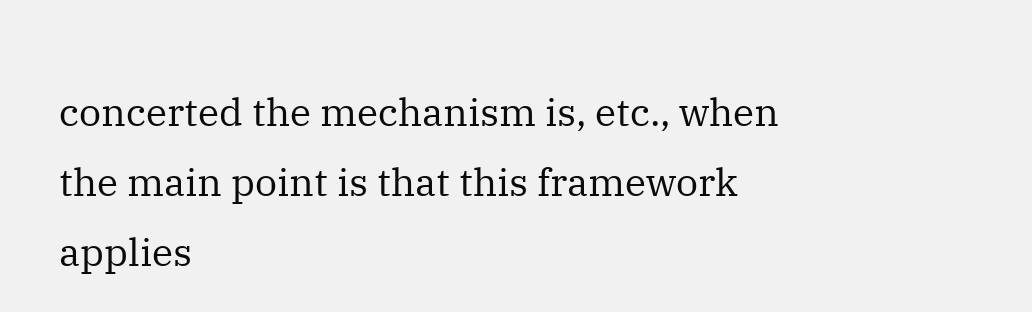concerted the mechanism is, etc., when the main point is that this framework applies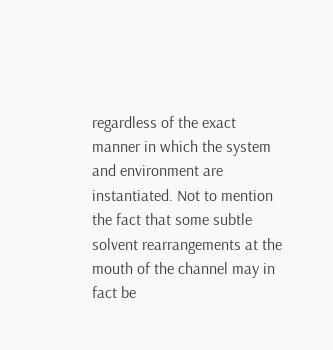regardless of the exact manner in which the system and environment are instantiated. Not to mention the fact that some subtle solvent rearrangements at the mouth of the channel may in fact be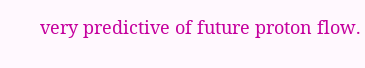very predictive of future proton flow.